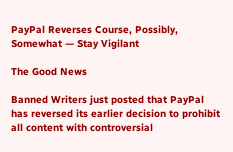PayPal Reverses Course, Possibly, Somewhat — Stay Vigilant

The Good News

Banned Writers just posted that PayPal has reversed its earlier decision to prohibit all content with controversial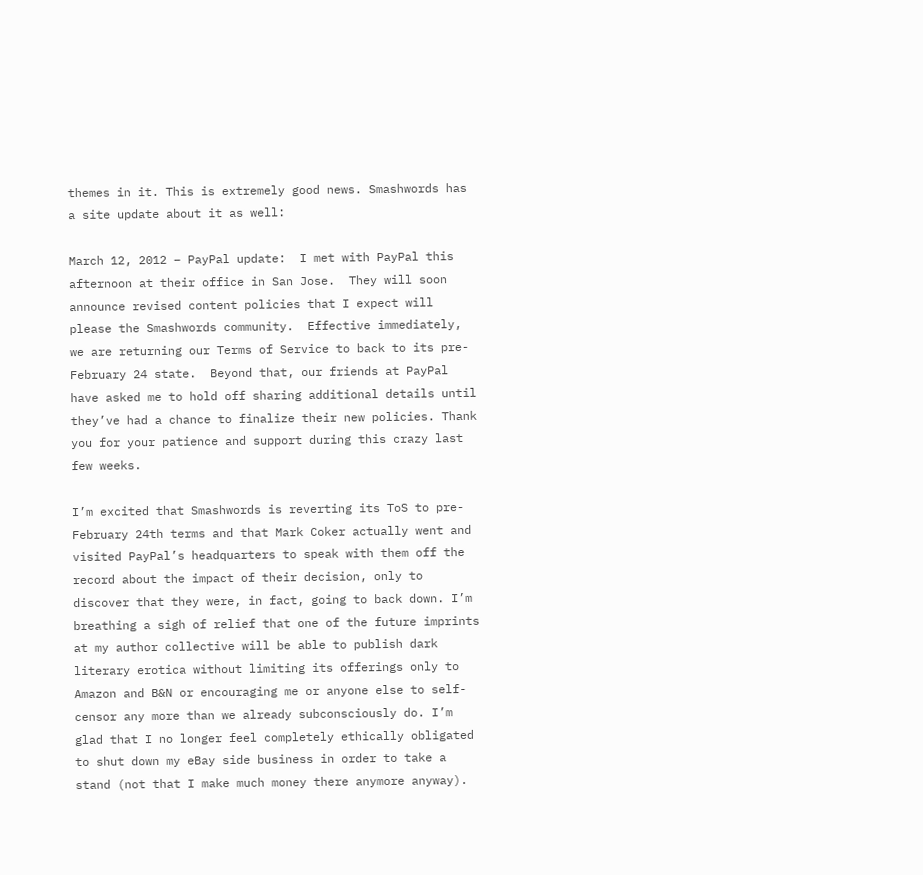themes in it. This is extremely good news. Smashwords has a site update about it as well:

March 12, 2012 – PayPal update:  I met with PayPal this afternoon at their office in San Jose.  They will soon announce revised content policies that I expect will please the Smashwords community.  Effective immediately, we are returning our Terms of Service to back to its pre-February 24 state.  Beyond that, our friends at PayPal have asked me to hold off sharing additional details until they’ve had a chance to finalize their new policies. Thank you for your patience and support during this crazy last few weeks.

I’m excited that Smashwords is reverting its ToS to pre-February 24th terms and that Mark Coker actually went and visited PayPal’s headquarters to speak with them off the record about the impact of their decision, only to discover that they were, in fact, going to back down. I’m breathing a sigh of relief that one of the future imprints at my author collective will be able to publish dark literary erotica without limiting its offerings only to Amazon and B&N or encouraging me or anyone else to self-censor any more than we already subconsciously do. I’m glad that I no longer feel completely ethically obligated to shut down my eBay side business in order to take a stand (not that I make much money there anymore anyway).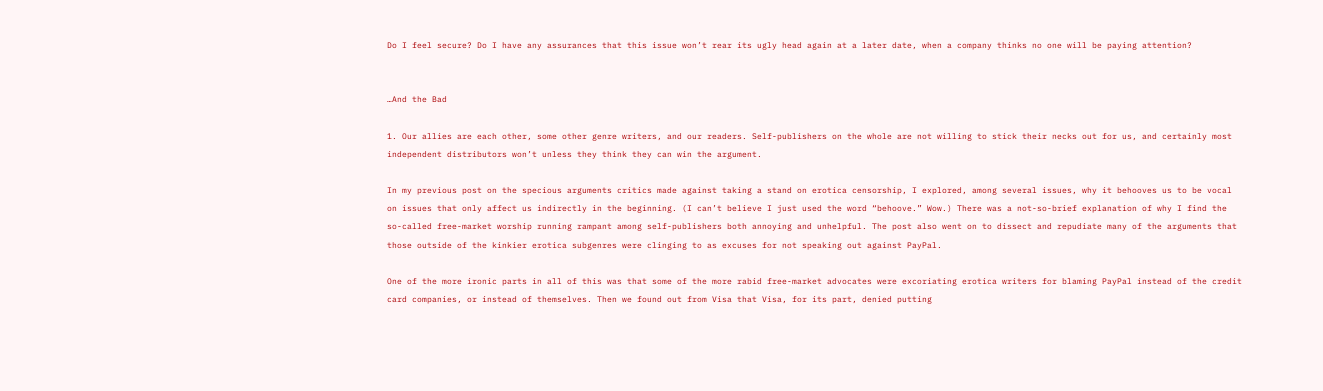Do I feel secure? Do I have any assurances that this issue won’t rear its ugly head again at a later date, when a company thinks no one will be paying attention?


…And the Bad

1. Our allies are each other, some other genre writers, and our readers. Self-publishers on the whole are not willing to stick their necks out for us, and certainly most independent distributors won’t unless they think they can win the argument.

In my previous post on the specious arguments critics made against taking a stand on erotica censorship, I explored, among several issues, why it behooves us to be vocal on issues that only affect us indirectly in the beginning. (I can’t believe I just used the word “behoove.” Wow.) There was a not-so-brief explanation of why I find the so-called free-market worship running rampant among self-publishers both annoying and unhelpful. The post also went on to dissect and repudiate many of the arguments that those outside of the kinkier erotica subgenres were clinging to as excuses for not speaking out against PayPal.

One of the more ironic parts in all of this was that some of the more rabid free-market advocates were excoriating erotica writers for blaming PayPal instead of the credit card companies, or instead of themselves. Then we found out from Visa that Visa, for its part, denied putting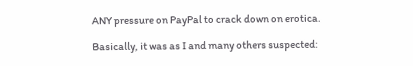ANY pressure on PayPal to crack down on erotica.

Basically, it was as I and many others suspected: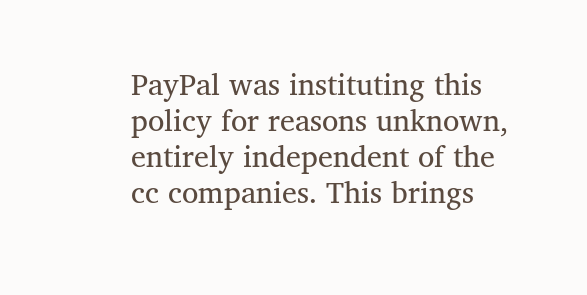PayPal was instituting this policy for reasons unknown, entirely independent of the cc companies. This brings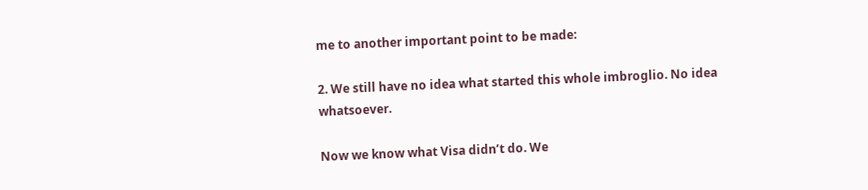me to another important point to be made:

2. We still have no idea what started this whole imbroglio. No idea whatsoever.

Now we know what Visa didn’t do. We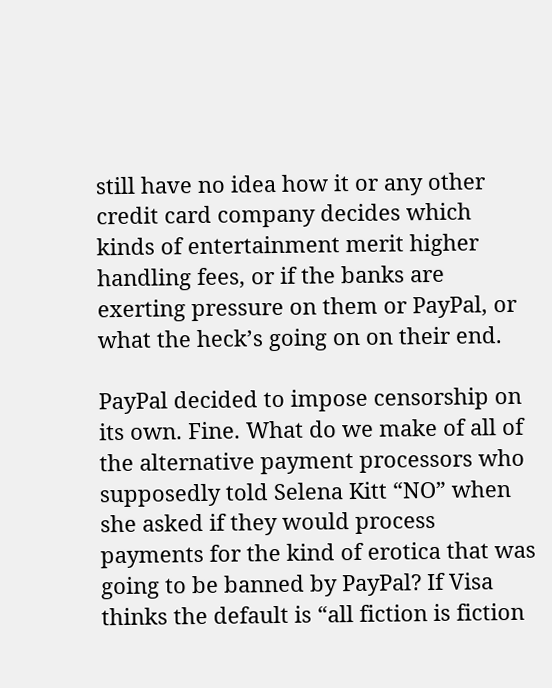still have no idea how it or any other credit card company decides which kinds of entertainment merit higher handling fees, or if the banks are exerting pressure on them or PayPal, or what the heck’s going on on their end.

PayPal decided to impose censorship on its own. Fine. What do we make of all of the alternative payment processors who supposedly told Selena Kitt “NO” when she asked if they would process payments for the kind of erotica that was going to be banned by PayPal? If Visa thinks the default is “all fiction is fiction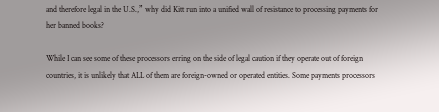and therefore legal in the U.S.,” why did Kitt run into a unified wall of resistance to processing payments for her banned books?

While I can see some of these processors erring on the side of legal caution if they operate out of foreign countries, it is unlikely that ALL of them are foreign-owned or operated entities. Some payments processors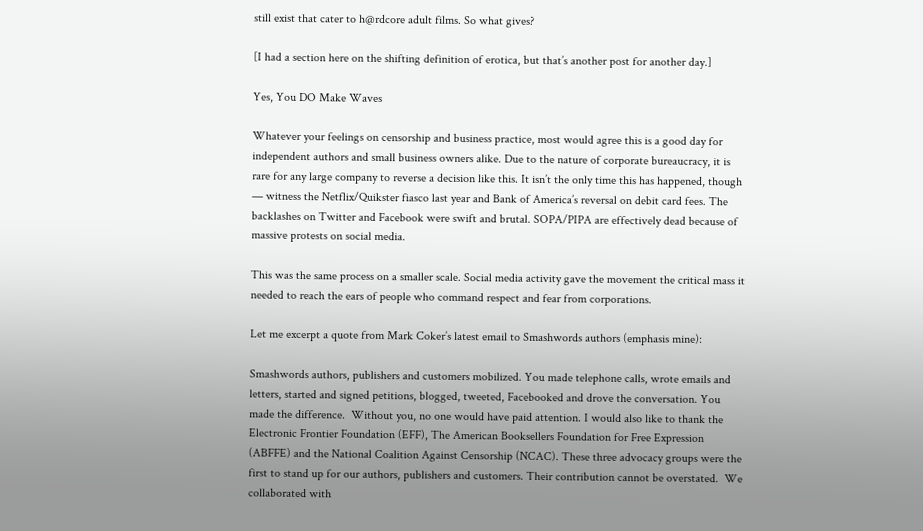still exist that cater to h@rdcore adult films. So what gives?

[I had a section here on the shifting definition of erotica, but that’s another post for another day.]

Yes, You DO Make Waves

Whatever your feelings on censorship and business practice, most would agree this is a good day for independent authors and small business owners alike. Due to the nature of corporate bureaucracy, it is rare for any large company to reverse a decision like this. It isn’t the only time this has happened, though — witness the Netflix/Quikster fiasco last year and Bank of America’s reversal on debit card fees. The backlashes on Twitter and Facebook were swift and brutal. SOPA/PIPA are effectively dead because of massive protests on social media.

This was the same process on a smaller scale. Social media activity gave the movement the critical mass it needed to reach the ears of people who command respect and fear from corporations.

Let me excerpt a quote from Mark Coker’s latest email to Smashwords authors (emphasis mine):

Smashwords authors, publishers and customers mobilized. You made telephone calls, wrote emails and letters, started and signed petitions, blogged, tweeted, Facebooked and drove the conversation. You made the difference.  Without you, no one would have paid attention. I would also like to thank the Electronic Frontier Foundation (EFF), The American Booksellers Foundation for Free Expression (ABFFE) and the National Coalition Against Censorship (NCAC). These three advocacy groups were the first to stand up for our authors, publishers and customers. Their contribution cannot be overstated.  We collaborated with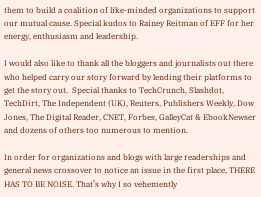them to build a coalition of like-minded organizations to support our mutual cause. Special kudos to Rainey Reitman of EFF for her energy, enthusiasm and leadership.

I would also like to thank all the bloggers and journalists out there who helped carry our story forward by lending their platforms to get the story out.  Special thanks to TechCrunch, Slashdot, TechDirt, The Independent (UK), Reuters, Publishers Weekly, Dow Jones, The Digital Reader, CNET, Forbes, GalleyCat & EbookNewser and dozens of others too numerous to mention.

In order for organizations and blogs with large readerships and general news crossover to notice an issue in the first place, THERE HAS TO BE NOISE. That’s why I so vehemently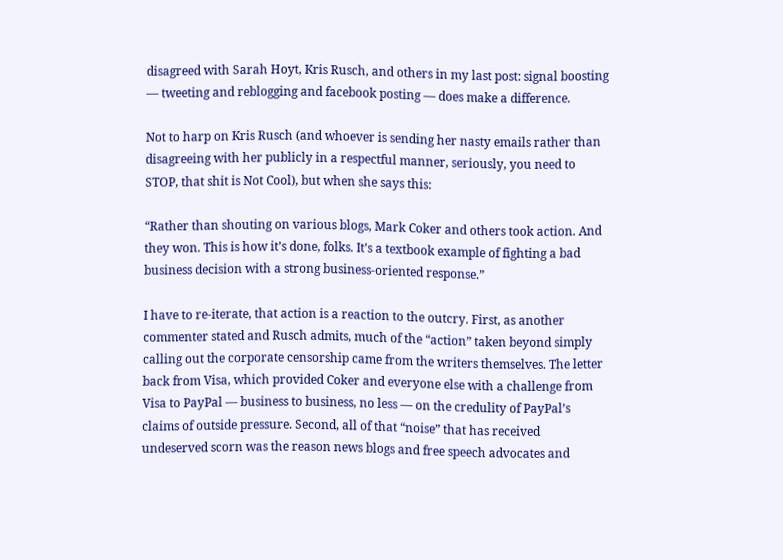disagreed with Sarah Hoyt, Kris Rusch, and others in my last post: signal boosting — tweeting and reblogging and facebook posting — does make a difference.

Not to harp on Kris Rusch (and whoever is sending her nasty emails rather than disagreeing with her publicly in a respectful manner, seriously, you need to STOP, that shit is Not Cool), but when she says this:

“Rather than shouting on various blogs, Mark Coker and others took action. And they won. This is how it’s done, folks. It’s a textbook example of fighting a bad business decision with a strong business-oriented response.”

I have to re-iterate, that action is a reaction to the outcry. First, as another commenter stated and Rusch admits, much of the “action” taken beyond simply calling out the corporate censorship came from the writers themselves. The letter back from Visa, which provided Coker and everyone else with a challenge from Visa to PayPal — business to business, no less — on the credulity of PayPal’s claims of outside pressure. Second, all of that “noise” that has received undeserved scorn was the reason news blogs and free speech advocates and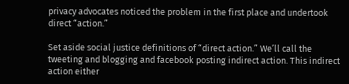privacy advocates noticed the problem in the first place and undertook direct “action.”

Set aside social justice definitions of “direct action.” We’ll call the tweeting and blogging and facebook posting indirect action. This indirect action either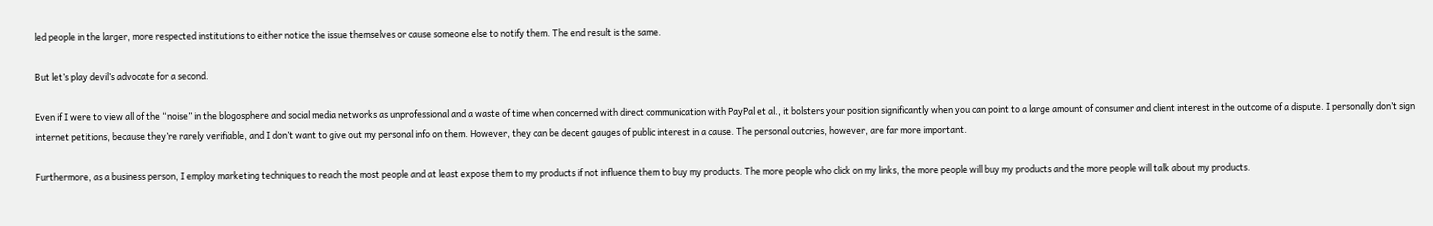led people in the larger, more respected institutions to either notice the issue themselves or cause someone else to notify them. The end result is the same.

But let’s play devil’s advocate for a second.

Even if I were to view all of the “noise” in the blogosphere and social media networks as unprofessional and a waste of time when concerned with direct communication with PayPal et al., it bolsters your position significantly when you can point to a large amount of consumer and client interest in the outcome of a dispute. I personally don’t sign internet petitions, because they’re rarely verifiable, and I don’t want to give out my personal info on them. However, they can be decent gauges of public interest in a cause. The personal outcries, however, are far more important.

Furthermore, as a business person, I employ marketing techniques to reach the most people and at least expose them to my products if not influence them to buy my products. The more people who click on my links, the more people will buy my products and the more people will talk about my products.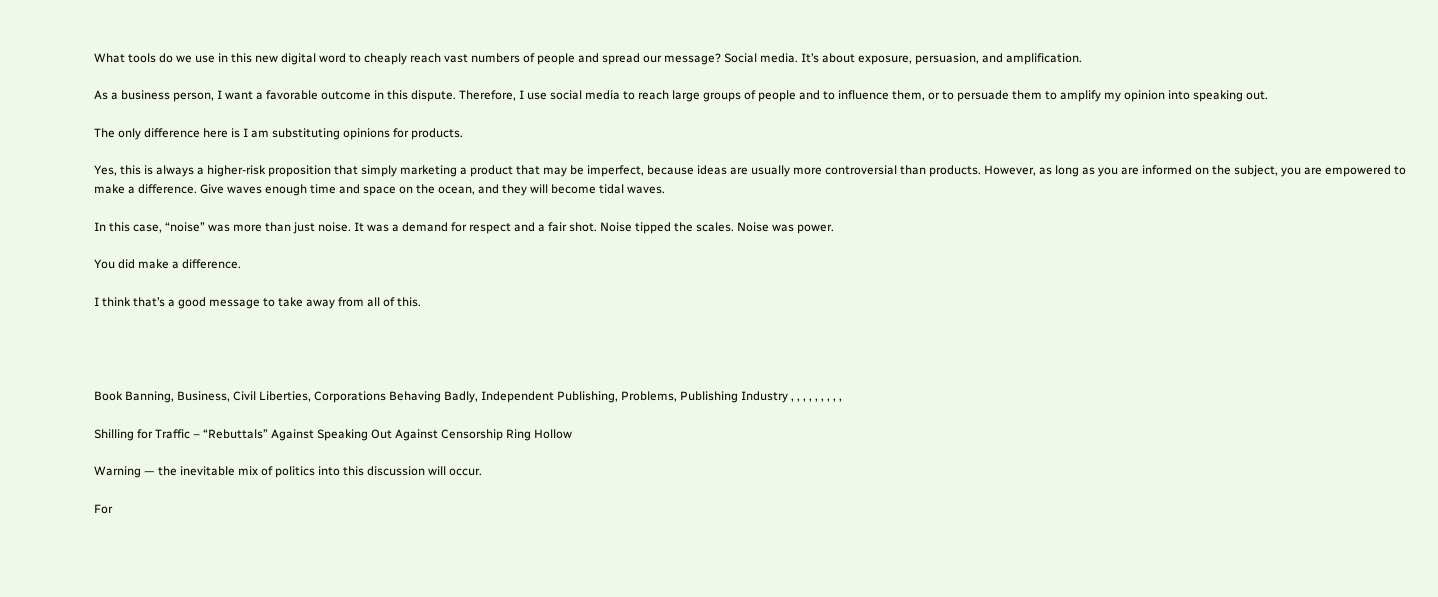What tools do we use in this new digital word to cheaply reach vast numbers of people and spread our message? Social media. It’s about exposure, persuasion, and amplification.

As a business person, I want a favorable outcome in this dispute. Therefore, I use social media to reach large groups of people and to influence them, or to persuade them to amplify my opinion into speaking out.

The only difference here is I am substituting opinions for products.

Yes, this is always a higher-risk proposition that simply marketing a product that may be imperfect, because ideas are usually more controversial than products. However, as long as you are informed on the subject, you are empowered to make a difference. Give waves enough time and space on the ocean, and they will become tidal waves.

In this case, “noise” was more than just noise. It was a demand for respect and a fair shot. Noise tipped the scales. Noise was power.

You did make a difference.

I think that’s a good message to take away from all of this.




Book Banning, Business, Civil Liberties, Corporations Behaving Badly, Independent Publishing, Problems, Publishing Industry , , , , , , , , ,

Shilling for Traffic – “Rebuttals” Against Speaking Out Against Censorship Ring Hollow

Warning — the inevitable mix of politics into this discussion will occur.

For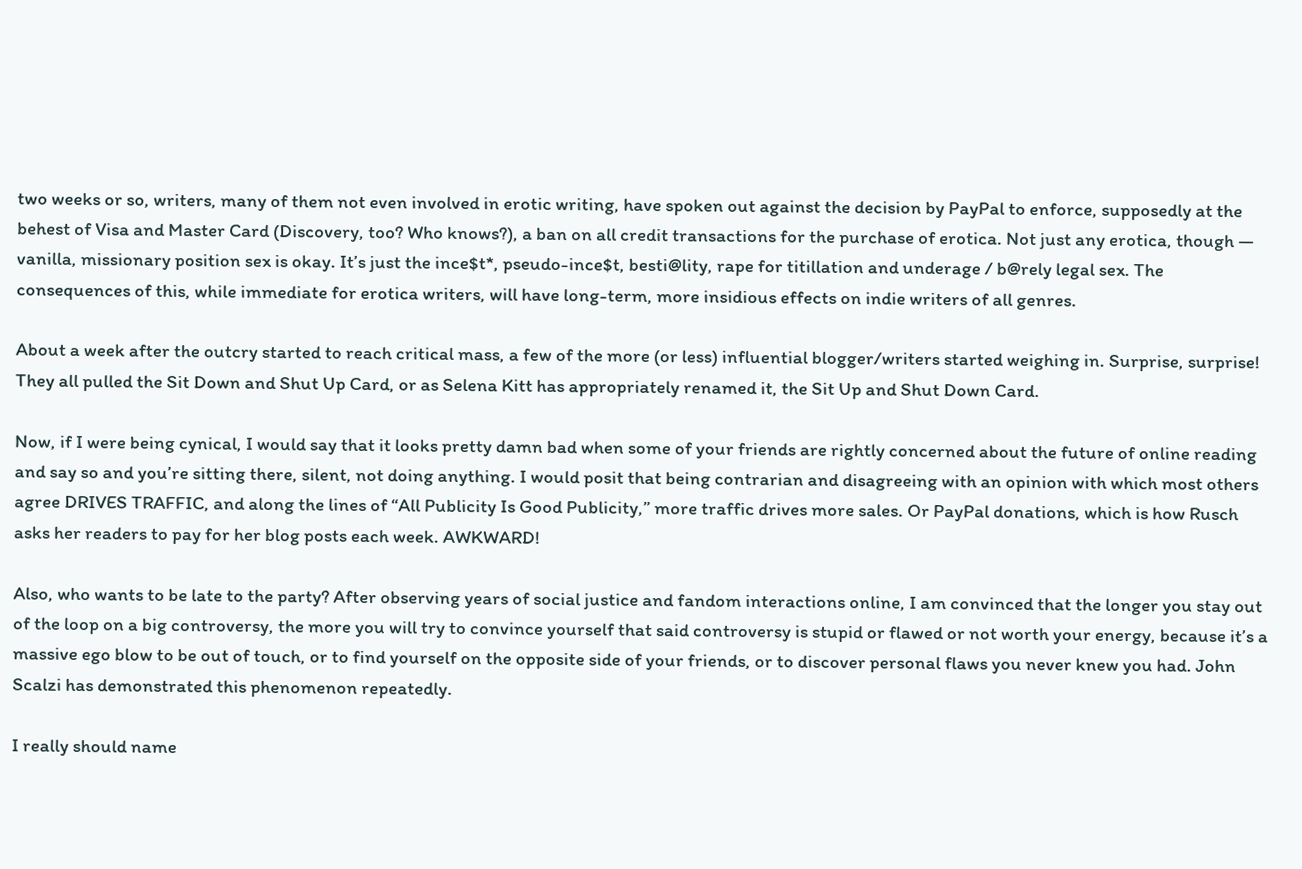two weeks or so, writers, many of them not even involved in erotic writing, have spoken out against the decision by PayPal to enforce, supposedly at the behest of Visa and Master Card (Discovery, too? Who knows?), a ban on all credit transactions for the purchase of erotica. Not just any erotica, though — vanilla, missionary position sex is okay. It’s just the ince$t*, pseudo-ince$t, besti@lity, rape for titillation and underage / b@rely legal sex. The consequences of this, while immediate for erotica writers, will have long-term, more insidious effects on indie writers of all genres.

About a week after the outcry started to reach critical mass, a few of the more (or less) influential blogger/writers started weighing in. Surprise, surprise! They all pulled the Sit Down and Shut Up Card, or as Selena Kitt has appropriately renamed it, the Sit Up and Shut Down Card.

Now, if I were being cynical, I would say that it looks pretty damn bad when some of your friends are rightly concerned about the future of online reading and say so and you’re sitting there, silent, not doing anything. I would posit that being contrarian and disagreeing with an opinion with which most others agree DRIVES TRAFFIC, and along the lines of “All Publicity Is Good Publicity,” more traffic drives more sales. Or PayPal donations, which is how Rusch asks her readers to pay for her blog posts each week. AWKWARD!

Also, who wants to be late to the party? After observing years of social justice and fandom interactions online, I am convinced that the longer you stay out of the loop on a big controversy, the more you will try to convince yourself that said controversy is stupid or flawed or not worth your energy, because it’s a massive ego blow to be out of touch, or to find yourself on the opposite side of your friends, or to discover personal flaws you never knew you had. John Scalzi has demonstrated this phenomenon repeatedly.

I really should name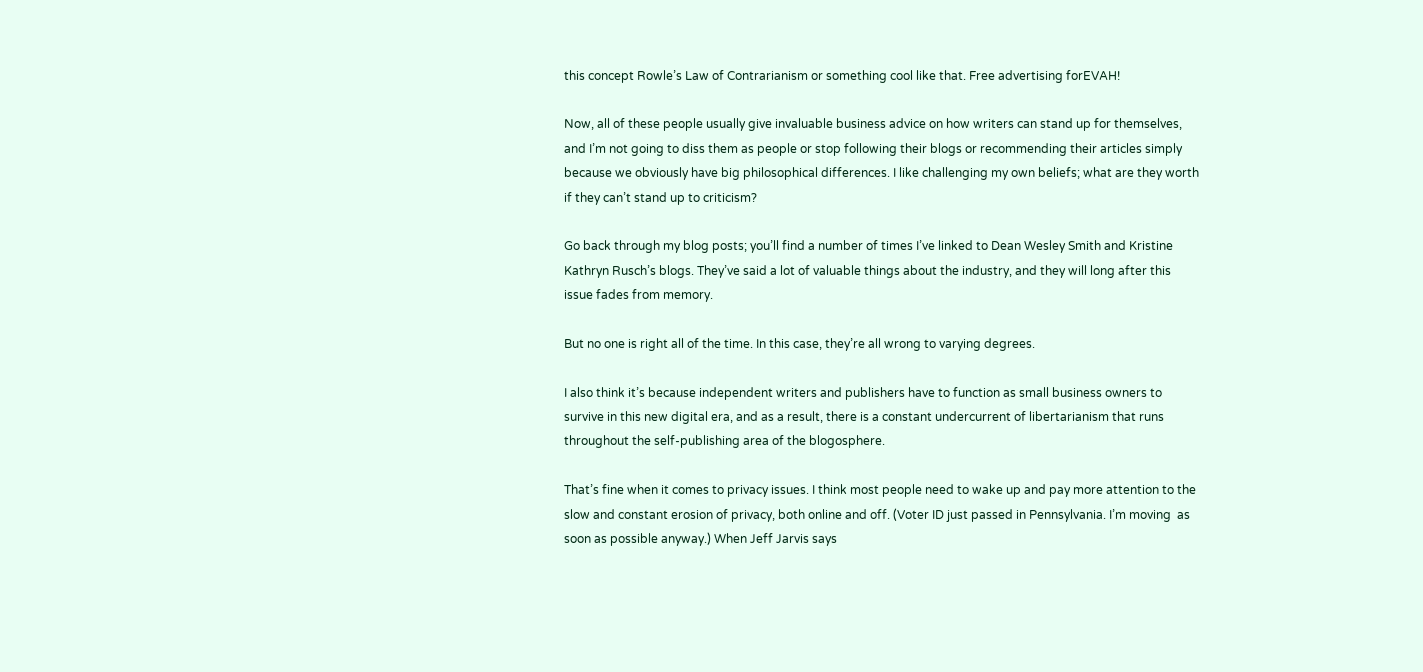this concept Rowle’s Law of Contrarianism or something cool like that. Free advertising forEVAH!

Now, all of these people usually give invaluable business advice on how writers can stand up for themselves, and I’m not going to diss them as people or stop following their blogs or recommending their articles simply because we obviously have big philosophical differences. I like challenging my own beliefs; what are they worth if they can’t stand up to criticism?

Go back through my blog posts; you’ll find a number of times I’ve linked to Dean Wesley Smith and Kristine Kathryn Rusch’s blogs. They’ve said a lot of valuable things about the industry, and they will long after this issue fades from memory.

But no one is right all of the time. In this case, they’re all wrong to varying degrees.

I also think it’s because independent writers and publishers have to function as small business owners to survive in this new digital era, and as a result, there is a constant undercurrent of libertarianism that runs throughout the self-publishing area of the blogosphere.

That’s fine when it comes to privacy issues. I think most people need to wake up and pay more attention to the slow and constant erosion of privacy, both online and off. (Voter ID just passed in Pennsylvania. I’m moving  as soon as possible anyway.) When Jeff Jarvis says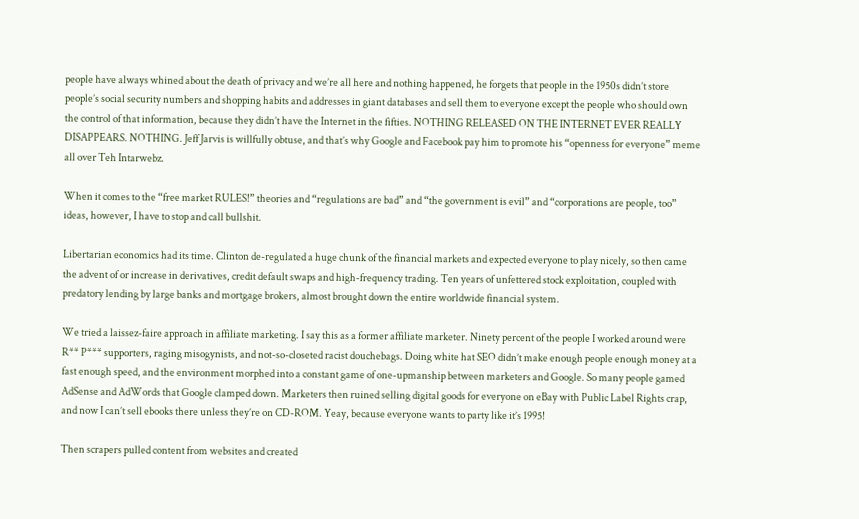people have always whined about the death of privacy and we’re all here and nothing happened, he forgets that people in the 1950s didn’t store people’s social security numbers and shopping habits and addresses in giant databases and sell them to everyone except the people who should own the control of that information, because they didn’t have the Internet in the fifties. NOTHING RELEASED ON THE INTERNET EVER REALLY DISAPPEARS. NOTHING. Jeff Jarvis is willfully obtuse, and that’s why Google and Facebook pay him to promote his “openness for everyone” meme all over Teh Intarwebz.

When it comes to the “free market RULES!” theories and “regulations are bad” and “the government is evil” and “corporations are people, too” ideas, however, I have to stop and call bullshit.

Libertarian economics had its time. Clinton de-regulated a huge chunk of the financial markets and expected everyone to play nicely, so then came the advent of or increase in derivatives, credit default swaps and high-frequency trading. Ten years of unfettered stock exploitation, coupled with predatory lending by large banks and mortgage brokers, almost brought down the entire worldwide financial system.

We tried a laissez-faire approach in affiliate marketing. I say this as a former affiliate marketer. Ninety percent of the people I worked around were R** P*** supporters, raging misogynists, and not-so-closeted racist douchebags. Doing white hat SEO didn’t make enough people enough money at a fast enough speed, and the environment morphed into a constant game of one-upmanship between marketers and Google. So many people gamed AdSense and AdWords that Google clamped down. Marketers then ruined selling digital goods for everyone on eBay with Public Label Rights crap, and now I can’t sell ebooks there unless they’re on CD-ROM. Yeay, because everyone wants to party like it’s 1995!

Then scrapers pulled content from websites and created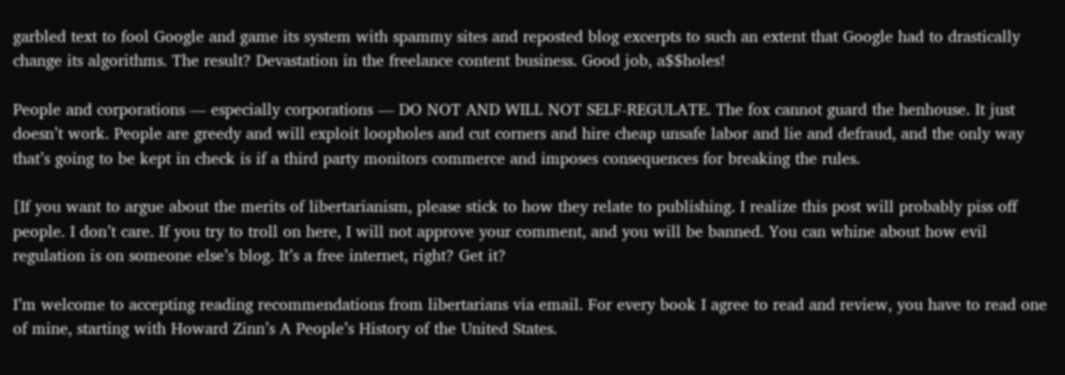garbled text to fool Google and game its system with spammy sites and reposted blog excerpts to such an extent that Google had to drastically change its algorithms. The result? Devastation in the freelance content business. Good job, a$$holes!

People and corporations — especially corporations — DO NOT AND WILL NOT SELF-REGULATE. The fox cannot guard the henhouse. It just doesn’t work. People are greedy and will exploit loopholes and cut corners and hire cheap unsafe labor and lie and defraud, and the only way that’s going to be kept in check is if a third party monitors commerce and imposes consequences for breaking the rules.

[If you want to argue about the merits of libertarianism, please stick to how they relate to publishing. I realize this post will probably piss off people. I don’t care. If you try to troll on here, I will not approve your comment, and you will be banned. You can whine about how evil regulation is on someone else’s blog. It’s a free internet, right? Get it?

I’m welcome to accepting reading recommendations from libertarians via email. For every book I agree to read and review, you have to read one of mine, starting with Howard Zinn’s A People’s History of the United States.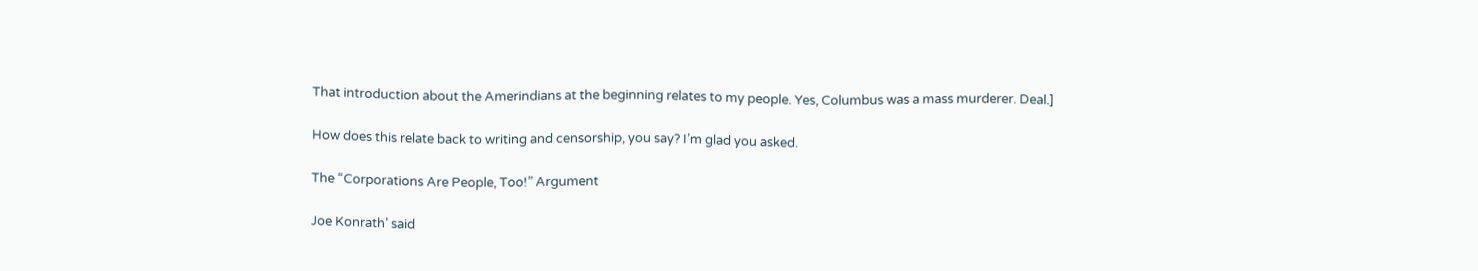That introduction about the Amerindians at the beginning relates to my people. Yes, Columbus was a mass murderer. Deal.]

How does this relate back to writing and censorship, you say? I’m glad you asked.

The “Corporations Are People, Too!” Argument

Joe Konrath’ said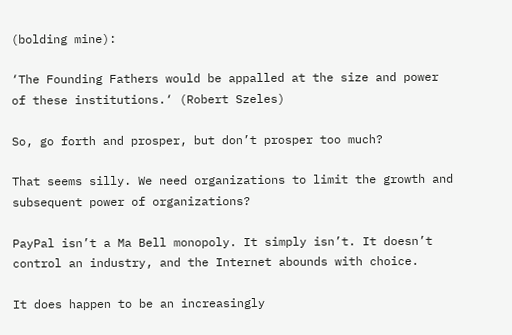(bolding mine):

‘The Founding Fathers would be appalled at the size and power of these institutions.‘ (Robert Szeles)

So, go forth and prosper, but don’t prosper too much?

That seems silly. We need organizations to limit the growth and subsequent power of organizations?

PayPal isn’t a Ma Bell monopoly. It simply isn’t. It doesn’t control an industry, and the Internet abounds with choice.

It does happen to be an increasingly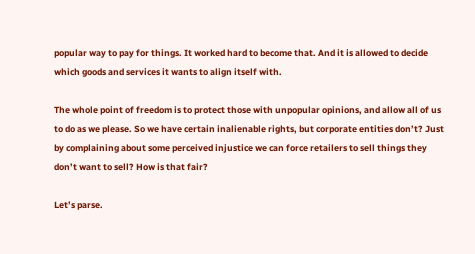popular way to pay for things. It worked hard to become that. And it is allowed to decide which goods and services it wants to align itself with.

The whole point of freedom is to protect those with unpopular opinions, and allow all of us to do as we please. So we have certain inalienable rights, but corporate entities don’t? Just by complaining about some perceived injustice we can force retailers to sell things they don’t want to sell? How is that fair?

Let’s parse.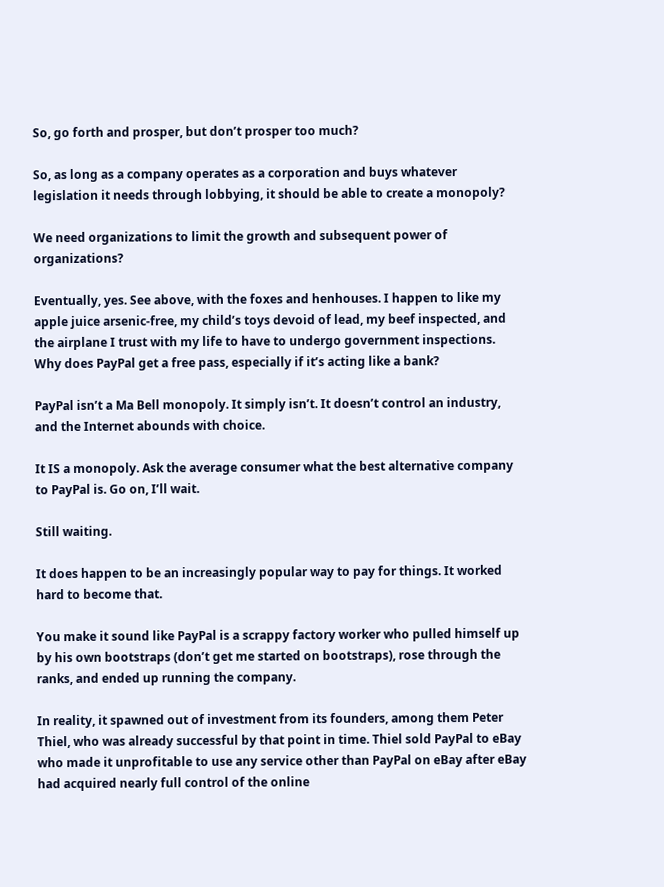So, go forth and prosper, but don’t prosper too much?

So, as long as a company operates as a corporation and buys whatever legislation it needs through lobbying, it should be able to create a monopoly?

We need organizations to limit the growth and subsequent power of organizations?

Eventually, yes. See above, with the foxes and henhouses. I happen to like my apple juice arsenic-free, my child’s toys devoid of lead, my beef inspected, and the airplane I trust with my life to have to undergo government inspections. Why does PayPal get a free pass, especially if it’s acting like a bank?

PayPal isn’t a Ma Bell monopoly. It simply isn’t. It doesn’t control an industry, and the Internet abounds with choice.

It IS a monopoly. Ask the average consumer what the best alternative company to PayPal is. Go on, I’ll wait.

Still waiting.

It does happen to be an increasingly popular way to pay for things. It worked hard to become that.

You make it sound like PayPal is a scrappy factory worker who pulled himself up by his own bootstraps (don’t get me started on bootstraps), rose through the ranks, and ended up running the company.

In reality, it spawned out of investment from its founders, among them Peter Thiel, who was already successful by that point in time. Thiel sold PayPal to eBay who made it unprofitable to use any service other than PayPal on eBay after eBay had acquired nearly full control of the online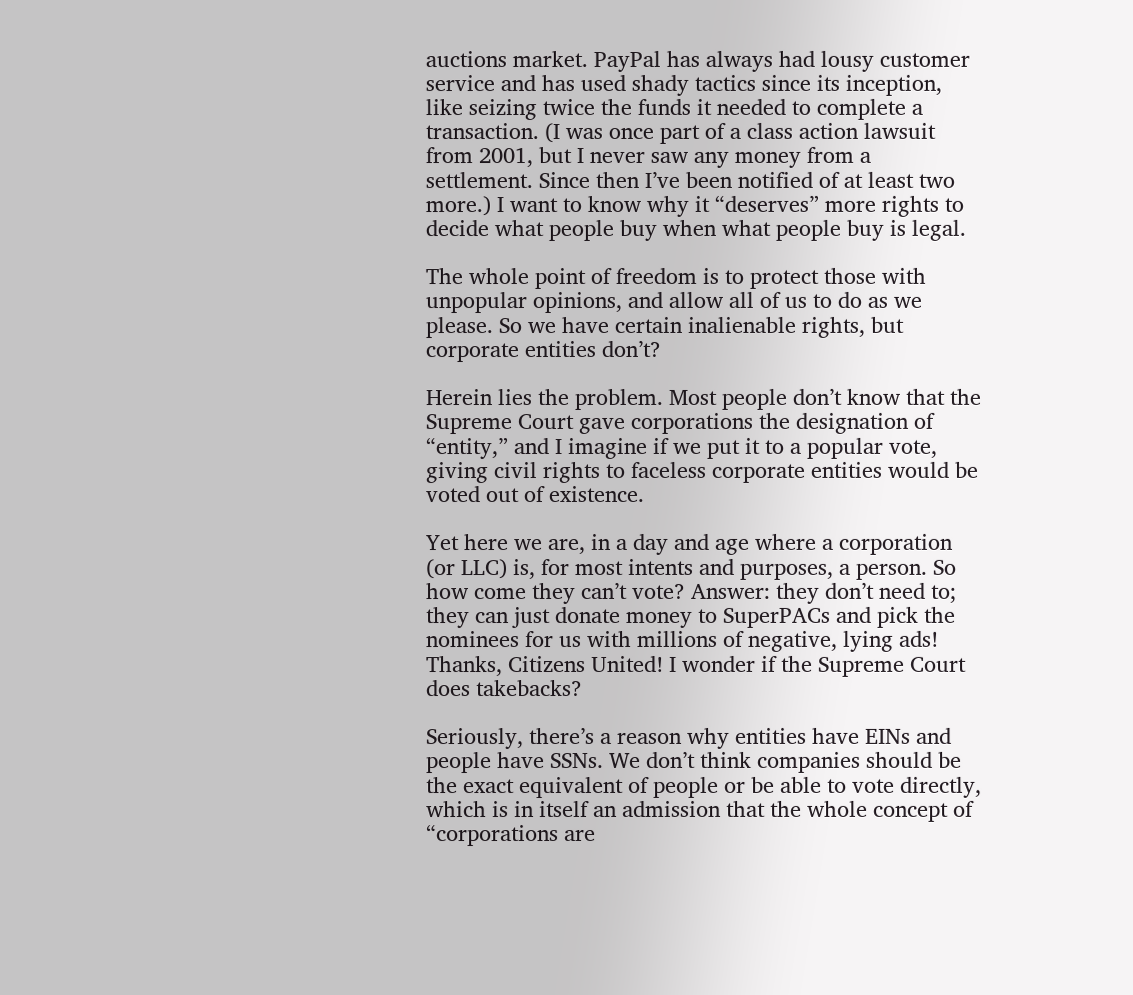auctions market. PayPal has always had lousy customer service and has used shady tactics since its inception, like seizing twice the funds it needed to complete a transaction. (I was once part of a class action lawsuit from 2001, but I never saw any money from a settlement. Since then I’ve been notified of at least two more.) I want to know why it “deserves” more rights to decide what people buy when what people buy is legal.

The whole point of freedom is to protect those with unpopular opinions, and allow all of us to do as we please. So we have certain inalienable rights, but corporate entities don’t?

Herein lies the problem. Most people don’t know that the Supreme Court gave corporations the designation of “entity,” and I imagine if we put it to a popular vote, giving civil rights to faceless corporate entities would be voted out of existence.

Yet here we are, in a day and age where a corporation (or LLC) is, for most intents and purposes, a person. So how come they can’t vote? Answer: they don’t need to; they can just donate money to SuperPACs and pick the nominees for us with millions of negative, lying ads! Thanks, Citizens United! I wonder if the Supreme Court does takebacks?

Seriously, there’s a reason why entities have EINs and people have SSNs. We don’t think companies should be the exact equivalent of people or be able to vote directly, which is in itself an admission that the whole concept of “corporations are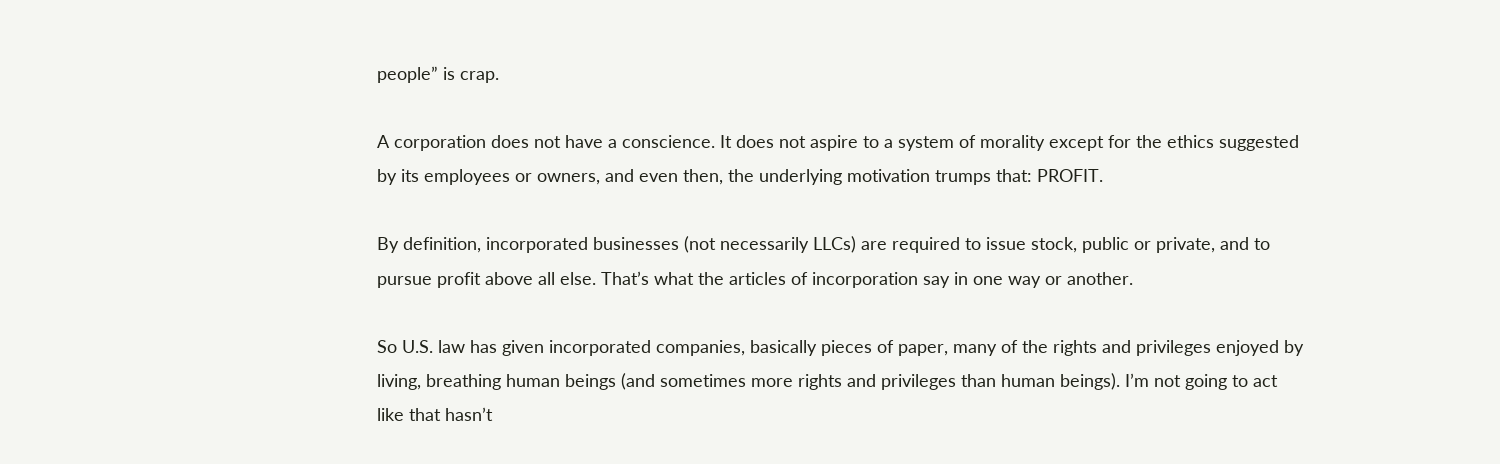people” is crap.

A corporation does not have a conscience. It does not aspire to a system of morality except for the ethics suggested by its employees or owners, and even then, the underlying motivation trumps that: PROFIT.

By definition, incorporated businesses (not necessarily LLCs) are required to issue stock, public or private, and to pursue profit above all else. That’s what the articles of incorporation say in one way or another.

So U.S. law has given incorporated companies, basically pieces of paper, many of the rights and privileges enjoyed by living, breathing human beings (and sometimes more rights and privileges than human beings). I’m not going to act like that hasn’t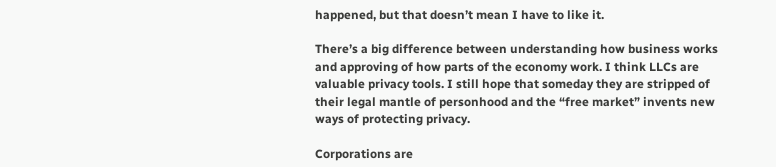happened, but that doesn’t mean I have to like it.

There’s a big difference between understanding how business works and approving of how parts of the economy work. I think LLCs are valuable privacy tools. I still hope that someday they are stripped of their legal mantle of personhood and the “free market” invents new ways of protecting privacy.

Corporations are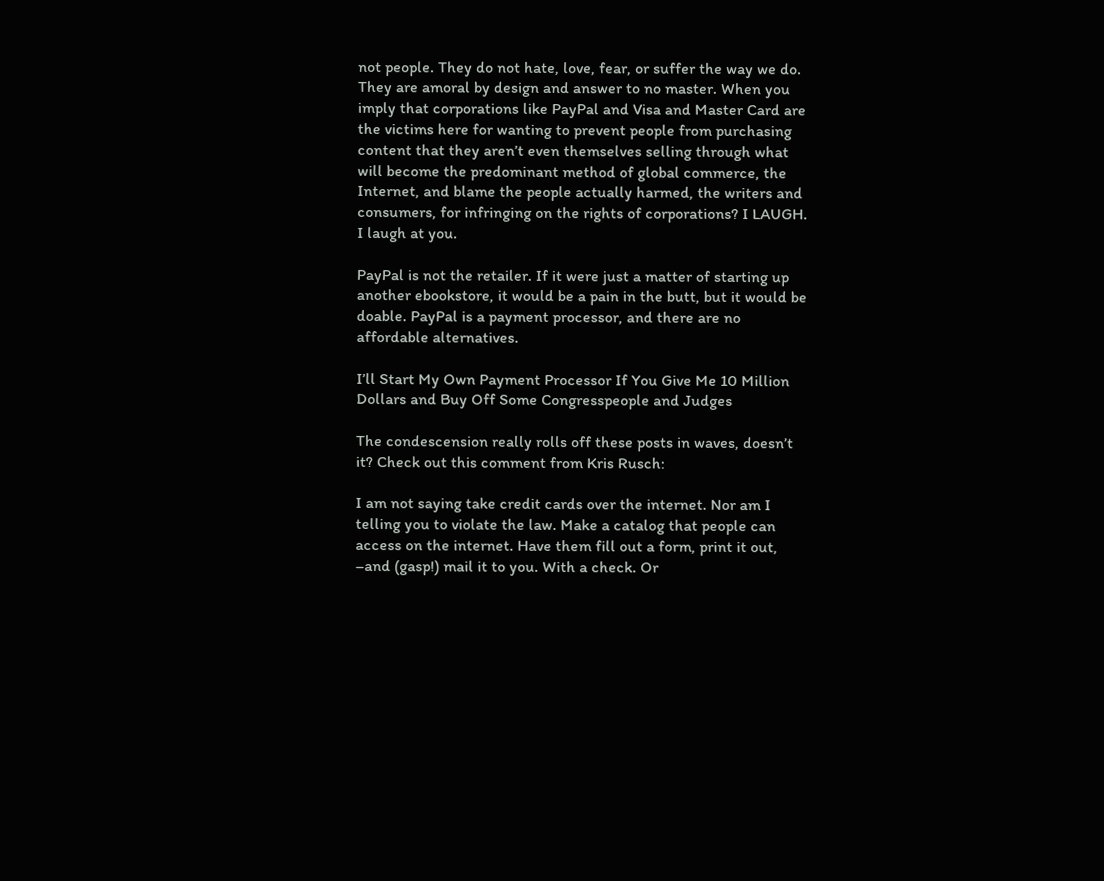not people. They do not hate, love, fear, or suffer the way we do. They are amoral by design and answer to no master. When you imply that corporations like PayPal and Visa and Master Card are the victims here for wanting to prevent people from purchasing content that they aren’t even themselves selling through what will become the predominant method of global commerce, the Internet, and blame the people actually harmed, the writers and consumers, for infringing on the rights of corporations? I LAUGH. I laugh at you.

PayPal is not the retailer. If it were just a matter of starting up another ebookstore, it would be a pain in the butt, but it would be doable. PayPal is a payment processor, and there are no affordable alternatives.

I’ll Start My Own Payment Processor If You Give Me 10 Million Dollars and Buy Off Some Congresspeople and Judges

The condescension really rolls off these posts in waves, doesn’t it? Check out this comment from Kris Rusch:

I am not saying take credit cards over the internet. Nor am I telling you to violate the law. Make a catalog that people can access on the internet. Have them fill out a form, print it out, –and (gasp!) mail it to you. With a check. Or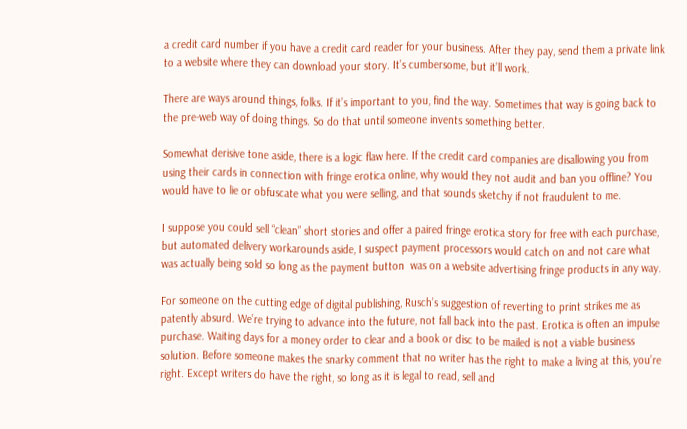a credit card number if you have a credit card reader for your business. After they pay, send them a private link to a website where they can download your story. It’s cumbersome, but it’ll work.

There are ways around things, folks. If it’s important to you, find the way. Sometimes that way is going back to the pre-web way of doing things. So do that until someone invents something better.

Somewhat derisive tone aside, there is a logic flaw here. If the credit card companies are disallowing you from using their cards in connection with fringe erotica online, why would they not audit and ban you offline? You would have to lie or obfuscate what you were selling, and that sounds sketchy if not fraudulent to me.

I suppose you could sell “clean” short stories and offer a paired fringe erotica story for free with each purchase, but automated delivery workarounds aside, I suspect payment processors would catch on and not care what was actually being sold so long as the payment button  was on a website advertising fringe products in any way.

For someone on the cutting edge of digital publishing, Rusch’s suggestion of reverting to print strikes me as patently absurd. We’re trying to advance into the future, not fall back into the past. Erotica is often an impulse purchase. Waiting days for a money order to clear and a book or disc to be mailed is not a viable business solution. Before someone makes the snarky comment that no writer has the right to make a living at this, you’re right. Except writers do have the right, so long as it is legal to read, sell and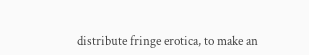distribute fringe erotica, to make an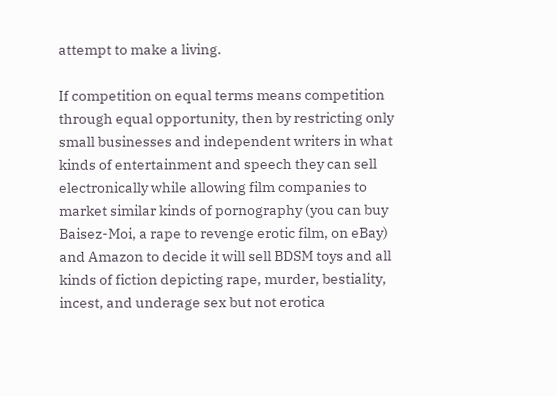attempt to make a living.

If competition on equal terms means competition through equal opportunity, then by restricting only small businesses and independent writers in what kinds of entertainment and speech they can sell electronically while allowing film companies to market similar kinds of pornography (you can buy Baisez-Moi, a rape to revenge erotic film, on eBay) and Amazon to decide it will sell BDSM toys and all kinds of fiction depicting rape, murder, bestiality, incest, and underage sex but not erotica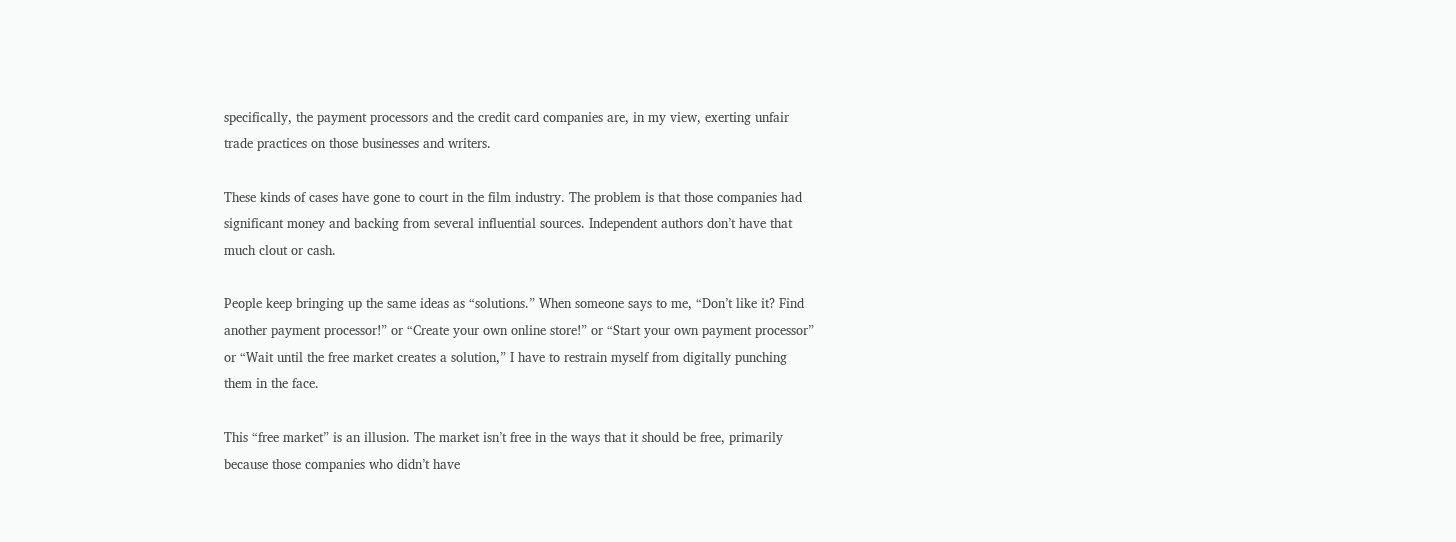specifically, the payment processors and the credit card companies are, in my view, exerting unfair trade practices on those businesses and writers.

These kinds of cases have gone to court in the film industry. The problem is that those companies had significant money and backing from several influential sources. Independent authors don’t have that much clout or cash.

People keep bringing up the same ideas as “solutions.” When someone says to me, “Don’t like it? Find another payment processor!” or “Create your own online store!” or “Start your own payment processor” or “Wait until the free market creates a solution,” I have to restrain myself from digitally punching them in the face.

This “free market” is an illusion. The market isn’t free in the ways that it should be free, primarily because those companies who didn’t have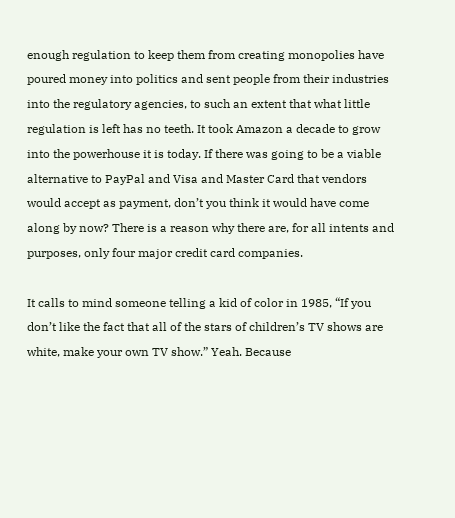enough regulation to keep them from creating monopolies have poured money into politics and sent people from their industries into the regulatory agencies, to such an extent that what little regulation is left has no teeth. It took Amazon a decade to grow into the powerhouse it is today. If there was going to be a viable alternative to PayPal and Visa and Master Card that vendors would accept as payment, don’t you think it would have come along by now? There is a reason why there are, for all intents and purposes, only four major credit card companies.

It calls to mind someone telling a kid of color in 1985, “If you don’t like the fact that all of the stars of children’s TV shows are white, make your own TV show.” Yeah. Because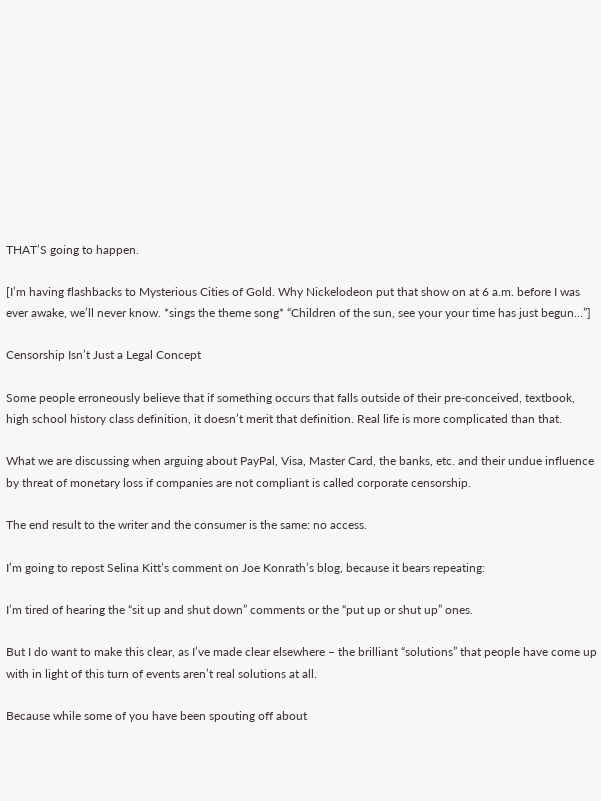THAT’S going to happen.

[I’m having flashbacks to Mysterious Cities of Gold. Why Nickelodeon put that show on at 6 a.m. before I was ever awake, we’ll never know. *sings the theme song* “Children of the sun, see your your time has just begun…”]

Censorship Isn’t Just a Legal Concept

Some people erroneously believe that if something occurs that falls outside of their pre-conceived, textbook, high school history class definition, it doesn’t merit that definition. Real life is more complicated than that.

What we are discussing when arguing about PayPal, Visa, Master Card, the banks, etc. and their undue influence by threat of monetary loss if companies are not compliant is called corporate censorship.

The end result to the writer and the consumer is the same: no access.

I’m going to repost Selina Kitt’s comment on Joe Konrath’s blog, because it bears repeating:

I’m tired of hearing the “sit up and shut down” comments or the “put up or shut up” ones.

But I do want to make this clear, as I’ve made clear elsewhere – the brilliant “solutions” that people have come up with in light of this turn of events aren’t real solutions at all.

Because while some of you have been spouting off about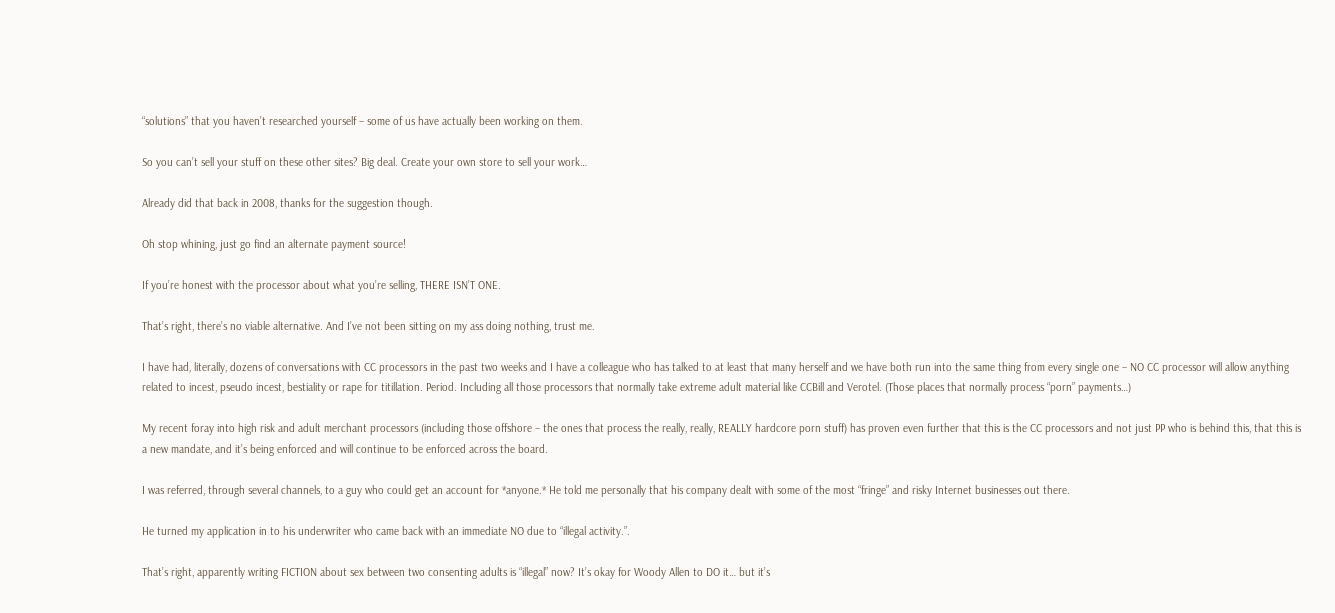“solutions” that you haven’t researched yourself – some of us have actually been working on them.

So you can’t sell your stuff on these other sites? Big deal. Create your own store to sell your work…

Already did that back in 2008, thanks for the suggestion though.

Oh stop whining, just go find an alternate payment source!

If you’re honest with the processor about what you’re selling, THERE ISN’T ONE.

That’s right, there’s no viable alternative. And I’ve not been sitting on my ass doing nothing, trust me.

I have had, literally, dozens of conversations with CC processors in the past two weeks and I have a colleague who has talked to at least that many herself and we have both run into the same thing from every single one – NO CC processor will allow anything related to incest, pseudo incest, bestiality or rape for titillation. Period. Including all those processors that normally take extreme adult material like CCBill and Verotel. (Those places that normally process “porn” payments…)

My recent foray into high risk and adult merchant processors (including those offshore – the ones that process the really, really, REALLY hardcore porn stuff) has proven even further that this is the CC processors and not just PP who is behind this, that this is a new mandate, and it’s being enforced and will continue to be enforced across the board.

I was referred, through several channels, to a guy who could get an account for *anyone.* He told me personally that his company dealt with some of the most “fringe” and risky Internet businesses out there.

He turned my application in to his underwriter who came back with an immediate NO due to “illegal activity.”.

That’s right, apparently writing FICTION about sex between two consenting adults is “illegal” now? It’s okay for Woody Allen to DO it… but it’s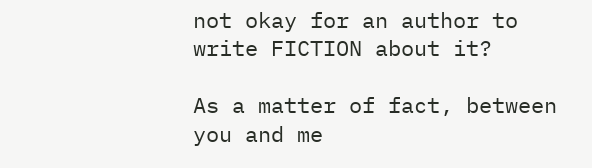not okay for an author to write FICTION about it?

As a matter of fact, between you and me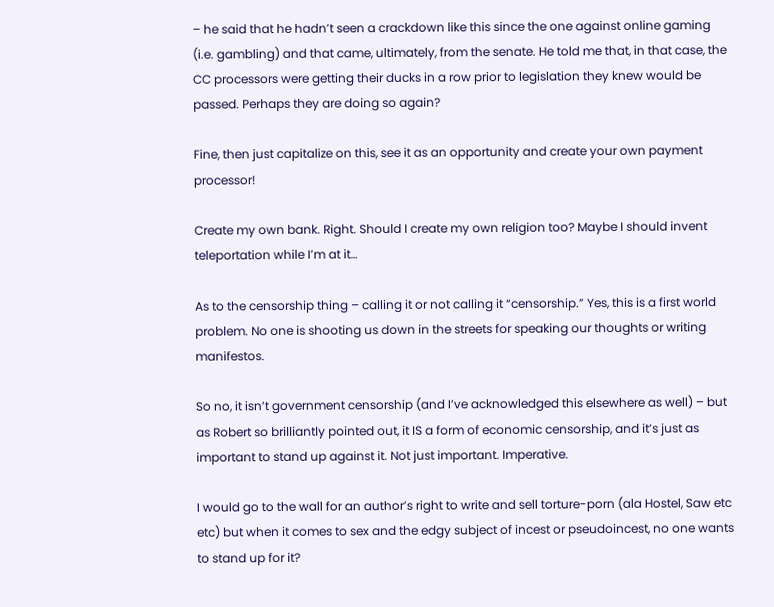– he said that he hadn’t seen a crackdown like this since the one against online gaming (i.e. gambling) and that came, ultimately, from the senate. He told me that, in that case, the CC processors were getting their ducks in a row prior to legislation they knew would be passed. Perhaps they are doing so again?

Fine, then just capitalize on this, see it as an opportunity and create your own payment processor!

Create my own bank. Right. Should I create my own religion too? Maybe I should invent teleportation while I’m at it…

As to the censorship thing – calling it or not calling it “censorship.” Yes, this is a first world problem. No one is shooting us down in the streets for speaking our thoughts or writing manifestos.

So no, it isn’t government censorship (and I’ve acknowledged this elsewhere as well) – but as Robert so brilliantly pointed out, it IS a form of economic censorship, and it’s just as important to stand up against it. Not just important. Imperative.

I would go to the wall for an author’s right to write and sell torture-porn (ala Hostel, Saw etc etc) but when it comes to sex and the edgy subject of incest or pseudoincest, no one wants to stand up for it?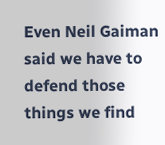Even Neil Gaiman said we have to defend those things we find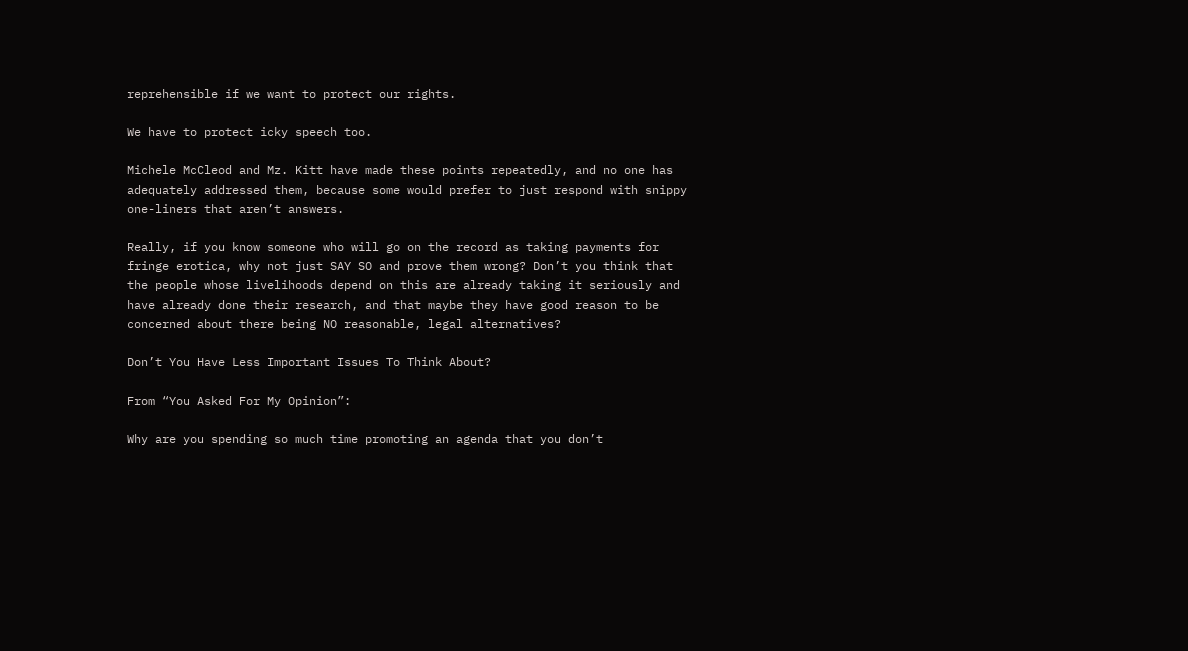reprehensible if we want to protect our rights.

We have to protect icky speech too.

Michele McCleod and Mz. Kitt have made these points repeatedly, and no one has adequately addressed them, because some would prefer to just respond with snippy one-liners that aren’t answers.

Really, if you know someone who will go on the record as taking payments for fringe erotica, why not just SAY SO and prove them wrong? Don’t you think that the people whose livelihoods depend on this are already taking it seriously and have already done their research, and that maybe they have good reason to be concerned about there being NO reasonable, legal alternatives?

Don’t You Have Less Important Issues To Think About?

From “You Asked For My Opinion”:

Why are you spending so much time promoting an agenda that you don’t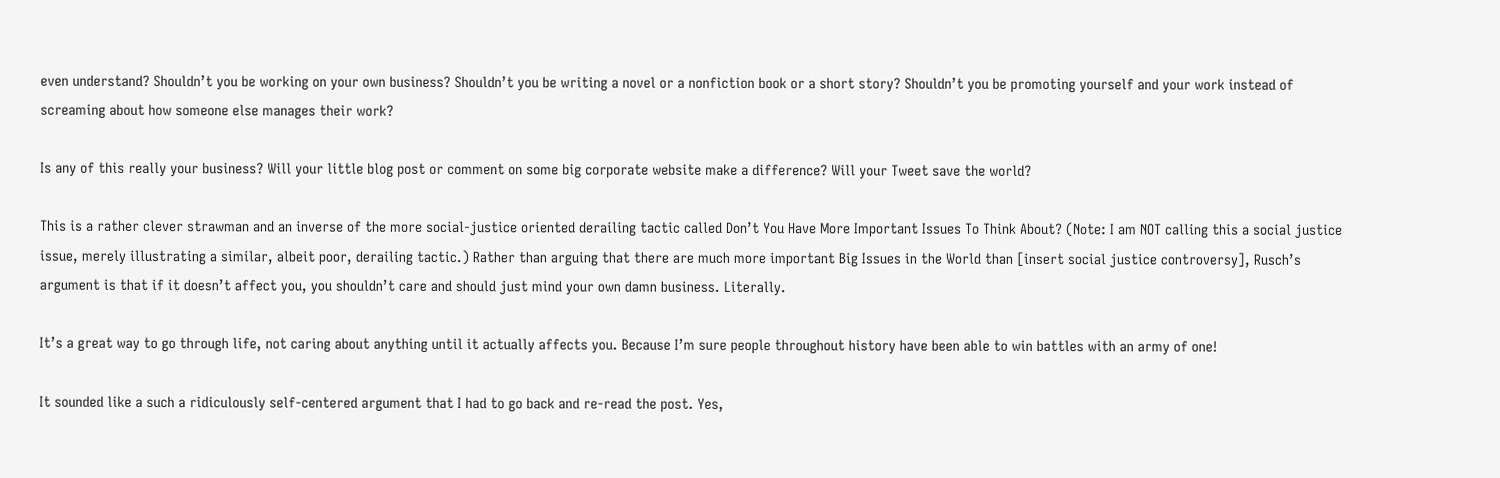even understand? Shouldn’t you be working on your own business? Shouldn’t you be writing a novel or a nonfiction book or a short story? Shouldn’t you be promoting yourself and your work instead of screaming about how someone else manages their work?

Is any of this really your business? Will your little blog post or comment on some big corporate website make a difference? Will your Tweet save the world?

This is a rather clever strawman and an inverse of the more social-justice oriented derailing tactic called Don’t You Have More Important Issues To Think About? (Note: I am NOT calling this a social justice issue, merely illustrating a similar, albeit poor, derailing tactic.) Rather than arguing that there are much more important Big Issues in the World than [insert social justice controversy], Rusch’s argument is that if it doesn’t affect you, you shouldn’t care and should just mind your own damn business. Literally.

It’s a great way to go through life, not caring about anything until it actually affects you. Because I’m sure people throughout history have been able to win battles with an army of one!

It sounded like a such a ridiculously self-centered argument that I had to go back and re-read the post. Yes,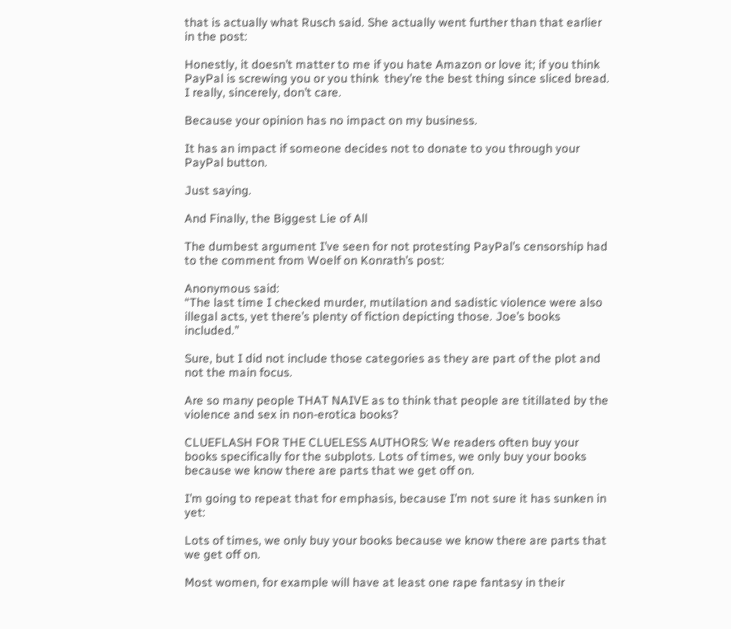that is actually what Rusch said. She actually went further than that earlier in the post:

Honestly, it doesn’t matter to me if you hate Amazon or love it; if you think PayPal is screwing you or you think  they’re the best thing since sliced bread.  I really, sincerely, don’t care.

Because your opinion has no impact on my business.

It has an impact if someone decides not to donate to you through your PayPal button.

Just saying.

And Finally, the Biggest Lie of All

The dumbest argument I’ve seen for not protesting PayPal’s censorship had to the comment from Woelf on Konrath’s post:

Anonymous said:
“The last time I checked murder, mutilation and sadistic violence were also illegal acts, yet there’s plenty of fiction depicting those. Joe’s books included.”

Sure, but I did not include those categories as they are part of the plot and not the main focus.

Are so many people THAT NAIVE as to think that people are titillated by the violence and sex in non-erotica books?

CLUEFLASH FOR THE CLUELESS AUTHORS: We readers often buy your books specifically for the subplots. Lots of times, we only buy your books because we know there are parts that we get off on.

I’m going to repeat that for emphasis, because I’m not sure it has sunken in yet:

Lots of times, we only buy your books because we know there are parts that we get off on.

Most women, for example will have at least one rape fantasy in their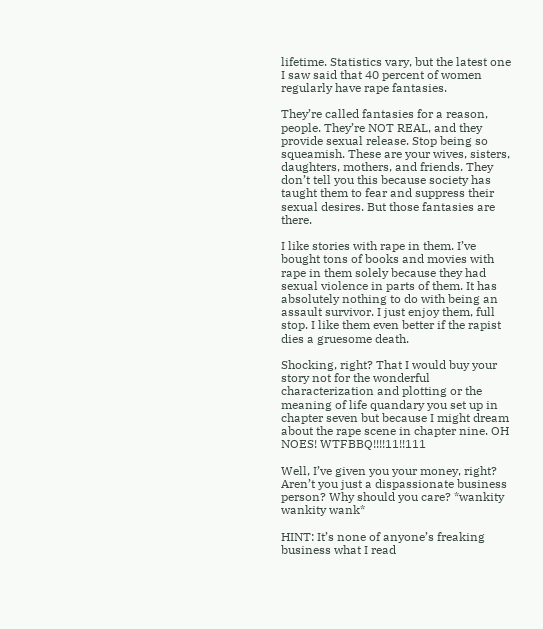lifetime. Statistics vary, but the latest one I saw said that 40 percent of women regularly have rape fantasies.

They’re called fantasies for a reason, people. They’re NOT REAL, and they provide sexual release. Stop being so squeamish. These are your wives, sisters, daughters, mothers, and friends. They don’t tell you this because society has taught them to fear and suppress their sexual desires. But those fantasies are there.

I like stories with rape in them. I’ve bought tons of books and movies with rape in them solely because they had sexual violence in parts of them. It has absolutely nothing to do with being an assault survivor. I just enjoy them, full stop. I like them even better if the rapist dies a gruesome death.

Shocking, right? That I would buy your story not for the wonderful characterization and plotting or the meaning of life quandary you set up in chapter seven but because I might dream about the rape scene in chapter nine. OH NOES! WTFBBQ!!!!11!!111

Well, I’ve given you your money, right? Aren’t you just a dispassionate business person? Why should you care? *wankity wankity wank*

HINT: It’s none of anyone’s freaking business what I read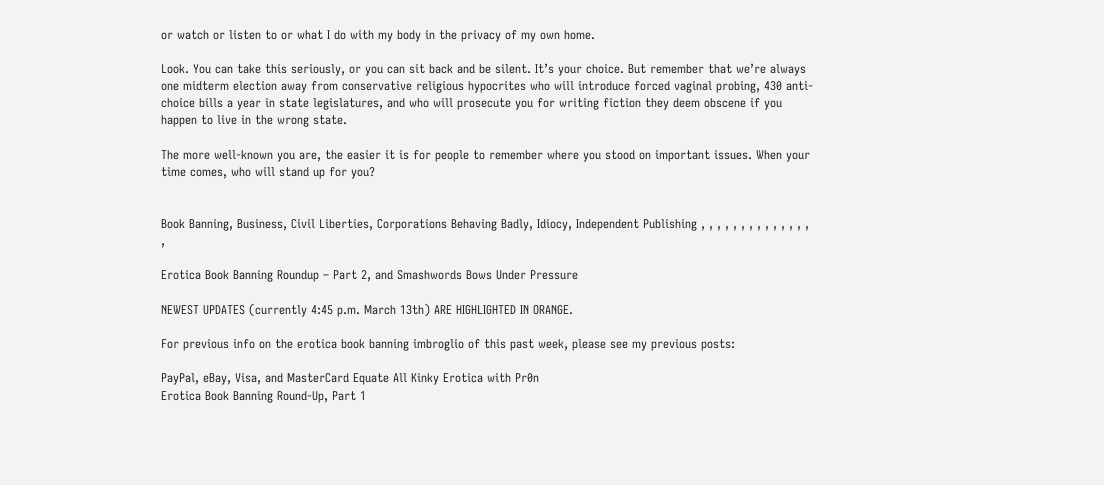or watch or listen to or what I do with my body in the privacy of my own home.

Look. You can take this seriously, or you can sit back and be silent. It’s your choice. But remember that we’re always one midterm election away from conservative religious hypocrites who will introduce forced vaginal probing, 430 anti-choice bills a year in state legislatures, and who will prosecute you for writing fiction they deem obscene if you happen to live in the wrong state.

The more well-known you are, the easier it is for people to remember where you stood on important issues. When your time comes, who will stand up for you?


Book Banning, Business, Civil Liberties, Corporations Behaving Badly, Idiocy, Independent Publishing , , , , , , , , , , , , , , ,

Erotica Book Banning Roundup – Part 2, and Smashwords Bows Under Pressure

NEWEST UPDATES (currently 4:45 p.m. March 13th) ARE HIGHLIGHTED IN ORANGE.

For previous info on the erotica book banning imbroglio of this past week, please see my previous posts:

PayPal, eBay, Visa, and MasterCard Equate All Kinky Erotica with Pr0n
Erotica Book Banning Round-Up, Part 1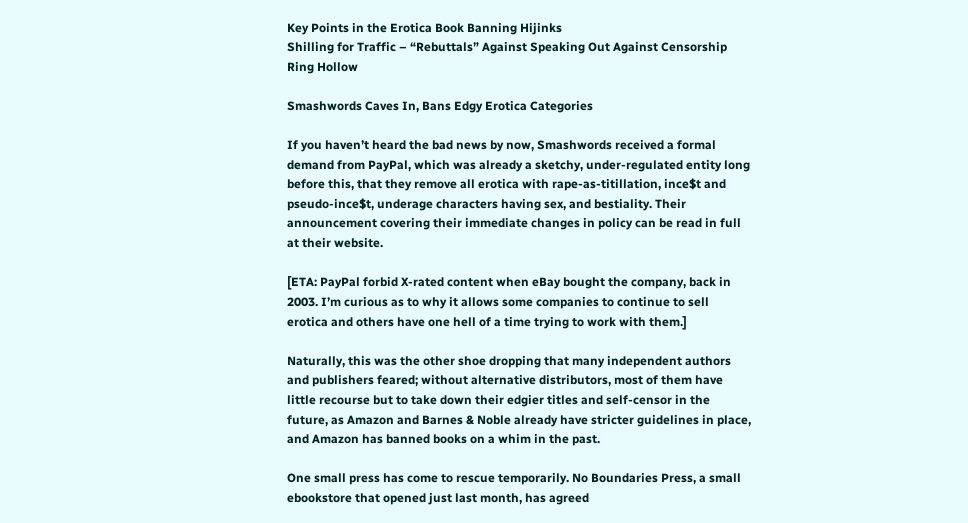Key Points in the Erotica Book Banning Hijinks
Shilling for Traffic – “Rebuttals” Against Speaking Out Against Censorship Ring Hollow

Smashwords Caves In, Bans Edgy Erotica Categories

If you haven’t heard the bad news by now, Smashwords received a formal demand from PayPal, which was already a sketchy, under-regulated entity long before this, that they remove all erotica with rape-as-titillation, ince$t and pseudo-ince$t, underage characters having sex, and bestiality. Their announcement covering their immediate changes in policy can be read in full at their website.

[ETA: PayPal forbid X-rated content when eBay bought the company, back in 2003. I’m curious as to why it allows some companies to continue to sell erotica and others have one hell of a time trying to work with them.]

Naturally, this was the other shoe dropping that many independent authors and publishers feared; without alternative distributors, most of them have little recourse but to take down their edgier titles and self-censor in the future, as Amazon and Barnes & Noble already have stricter guidelines in place, and Amazon has banned books on a whim in the past.

One small press has come to rescue temporarily. No Boundaries Press, a small ebookstore that opened just last month, has agreed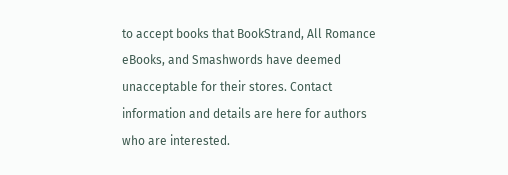to accept books that BookStrand, All Romance eBooks, and Smashwords have deemed unacceptable for their stores. Contact information and details are here for authors who are interested.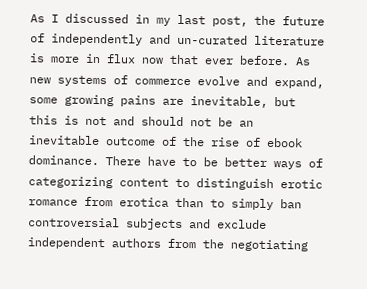As I discussed in my last post, the future of independently and un-curated literature is more in flux now that ever before. As new systems of commerce evolve and expand, some growing pains are inevitable, but this is not and should not be an inevitable outcome of the rise of ebook dominance. There have to be better ways of categorizing content to distinguish erotic romance from erotica than to simply ban controversial subjects and exclude independent authors from the negotiating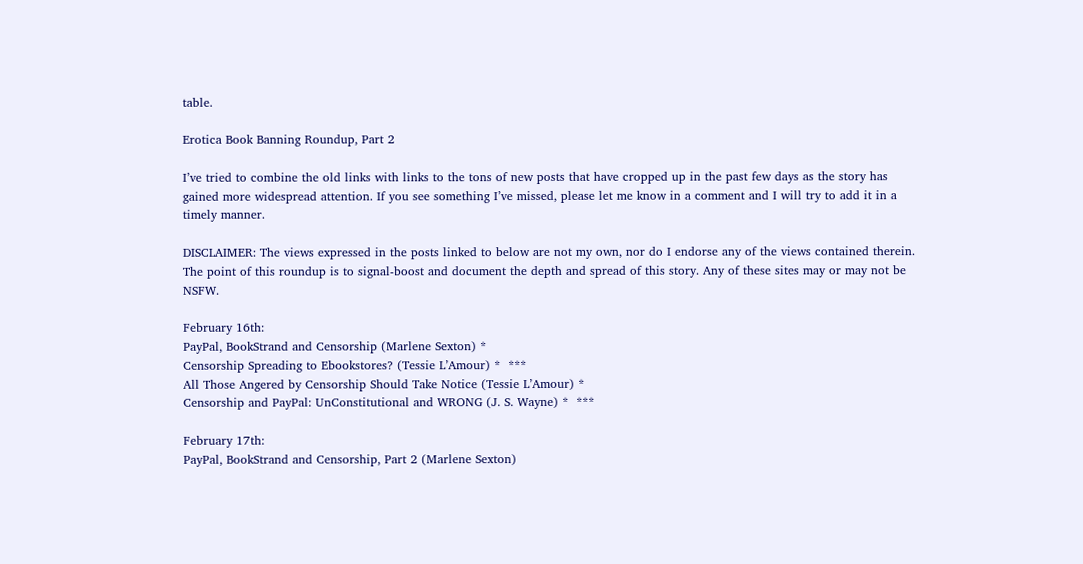table.

Erotica Book Banning Roundup, Part 2

I’ve tried to combine the old links with links to the tons of new posts that have cropped up in the past few days as the story has gained more widespread attention. If you see something I’ve missed, please let me know in a comment and I will try to add it in a timely manner.

DISCLAIMER: The views expressed in the posts linked to below are not my own, nor do I endorse any of the views contained therein. The point of this roundup is to signal-boost and document the depth and spread of this story. Any of these sites may or may not be NSFW.

February 16th:
PayPal, BookStrand and Censorship (Marlene Sexton) *
Censorship Spreading to Ebookstores? (Tessie L’Amour) *  ***
All Those Angered by Censorship Should Take Notice (Tessie L’Amour) *
Censorship and PayPal: UnConstitutional and WRONG (J. S. Wayne) *  ***

February 17th:
PayPal, BookStrand and Censorship, Part 2 (Marlene Sexton)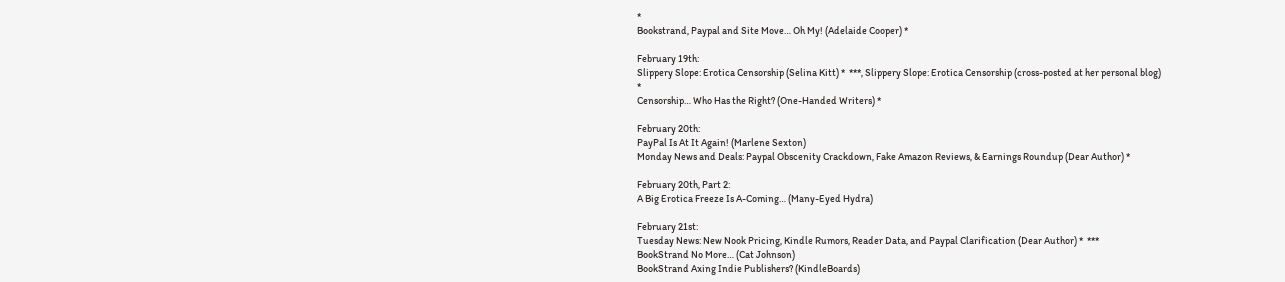*
Bookstrand, Paypal and Site Move… Oh My! (Adelaide Cooper) *

February 19th:
Slippery Slope: Erotica Censorship (Selina Kitt) *  ***, Slippery Slope: Erotica Censorship (cross-posted at her personal blog) *
Censorship… Who Has the Right? (One-Handed Writers) *

February 20th:
PayPal Is At It Again! (Marlene Sexton)
Monday News and Deals: Paypal Obscenity Crackdown, Fake Amazon Reviews, & Earnings Roundup (Dear Author) *

February 20th, Part 2:
A Big Erotica Freeze Is A-Coming… (Many-Eyed Hydra)

February 21st:
Tuesday News: New Nook Pricing, Kindle Rumors, Reader Data, and Paypal Clarification (Dear Author) *  ***
BookStrand No More… (Cat Johnson)
BookStrand Axing Indie Publishers? (KindleBoards)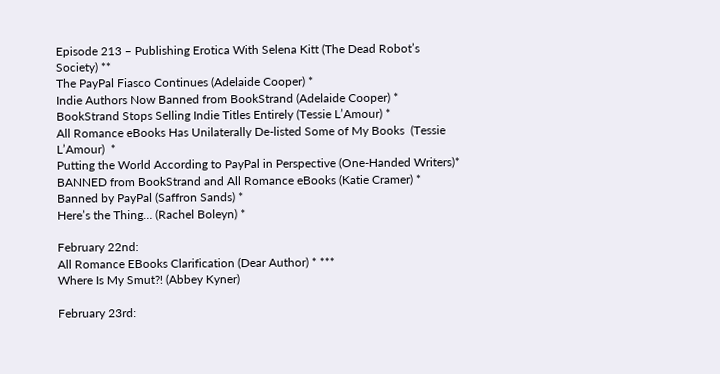Episode 213 – Publishing Erotica With Selena Kitt (The Dead Robot’s Society) **
The PayPal Fiasco Continues (Adelaide Cooper) *
Indie Authors Now Banned from BookStrand (Adelaide Cooper) *
BookStrand Stops Selling Indie Titles Entirely (Tessie L’Amour) *
All Romance eBooks Has Unilaterally De-listed Some of My Books  (Tessie L’Amour)  *
Putting the World According to PayPal in Perspective (One-Handed Writers)*
BANNED from BookStrand and All Romance eBooks (Katie Cramer) *
Banned by PayPal (Saffron Sands) *
Here’s the Thing… (Rachel Boleyn) *

February 22nd:
All Romance EBooks Clarification (Dear Author) * ***
Where Is My Smut?! (Abbey Kyner)

February 23rd: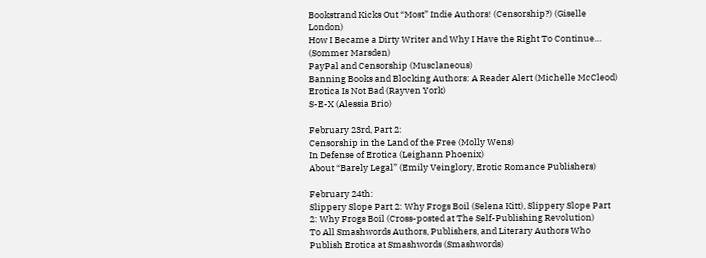Bookstrand Kicks Out “Most” Indie Authors! (Censorship?) (Giselle London)
How I Became a Dirty Writer and Why I Have the Right To Continue… (Sommer Marsden)
PayPal and Censorship (Musclaneous)
Banning Books and Blocking Authors: A Reader Alert (Michelle McCleod)
Erotica Is Not Bad (Rayven York)
S-E-X (Alessia Brio)

February 23rd, Part 2:
Censorship in the Land of the Free (Molly Wens)
In Defense of Erotica (Leighann Phoenix)
About “Barely Legal” (Emily Veinglory, Erotic Romance Publishers)

February 24th:
Slippery Slope Part 2: Why Frogs Boil (Selena Kitt), Slippery Slope Part 2: Why Frogs Boil (Cross-posted at The Self-Publishing Revolution)
To All Smashwords Authors, Publishers, and Literary Authors Who Publish Erotica at Smashwords (Smashwords)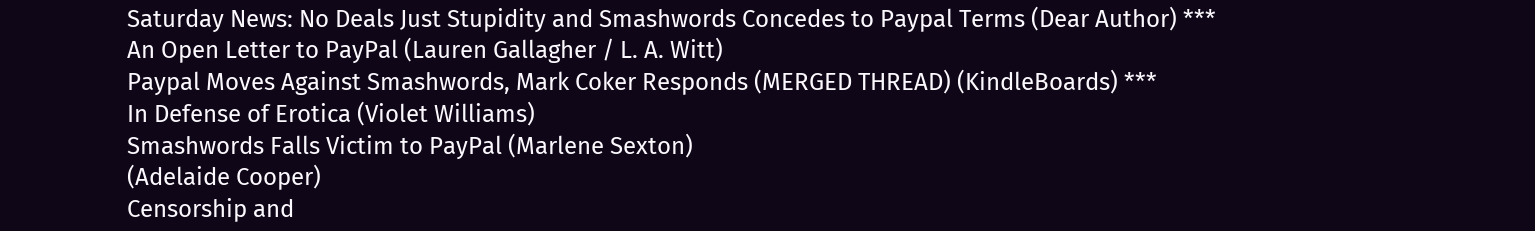Saturday News: No Deals Just Stupidity and Smashwords Concedes to Paypal Terms (Dear Author) ***
An Open Letter to PayPal (Lauren Gallagher / L. A. Witt)
Paypal Moves Against Smashwords, Mark Coker Responds (MERGED THREAD) (KindleBoards) ***
In Defense of Erotica (Violet Williams)
Smashwords Falls Victim to PayPal (Marlene Sexton)
(Adelaide Cooper)
Censorship and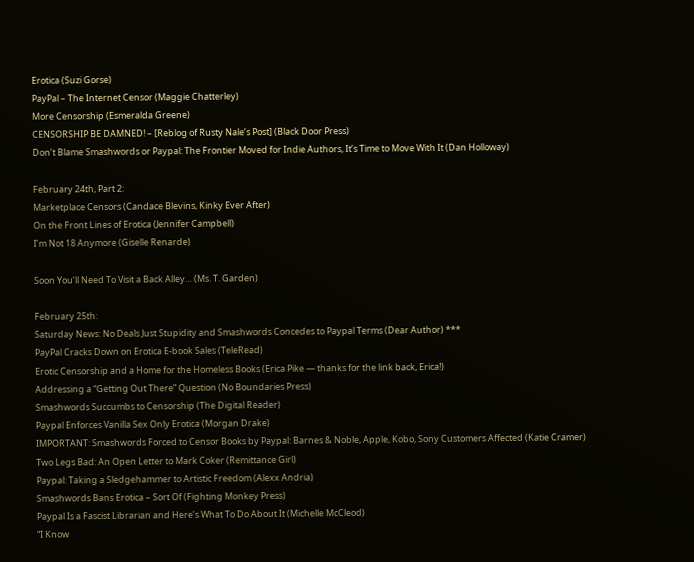Erotica (Suzi Gorse)
PayPal – The Internet Censor (Maggie Chatterley)
More Censorship (Esmeralda Greene)
CENSORSHIP BE DAMNED! – [Reblog of Rusty Nale’s Post] (Black Door Press)
Don’t Blame Smashwords or Paypal: The Frontier Moved for Indie Authors, It’s Time to Move With It (Dan Holloway)

February 24th, Part 2:
Marketplace Censors (Candace Blevins, Kinky Ever After)
On the Front Lines of Erotica (Jennifer Campbell)
I’m Not 18 Anymore (Giselle Renarde)

Soon You’ll Need To Visit a Back Alley… (Ms. T. Garden)

February 25th:
Saturday News: No Deals Just Stupidity and Smashwords Concedes to Paypal Terms (Dear Author) ***
PayPal Cracks Down on Erotica E-book Sales (TeleRead)
Erotic Censorship and a Home for the Homeless Books (Erica Pike — thanks for the link back, Erica!)
Addressing a “Getting Out There” Question (No Boundaries Press)
Smashwords Succumbs to Censorship (The Digital Reader)
Paypal Enforces Vanilla Sex Only Erotica (Morgan Drake)
IMPORTANT: Smashwords Forced to Censor Books by Paypal: Barnes & Noble, Apple, Kobo, Sony Customers Affected (Katie Cramer)
Two Legs Bad: An Open Letter to Mark Coker (Remittance Girl)
Paypal: Taking a Sledgehammer to Artistic Freedom (Alexx Andria)
Smashwords Bans Erotica – Sort Of (Fighting Monkey Press)
Paypal Is a Fascist Librarian and Here’s What To Do About It (Michelle McCleod)
“I Know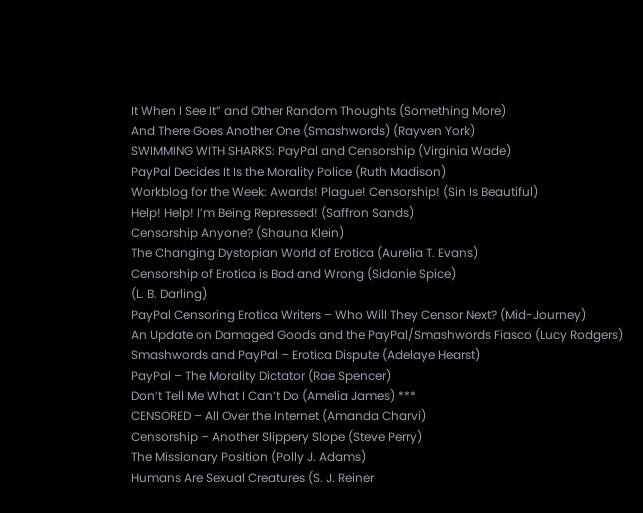It When I See It” and Other Random Thoughts (Something More)
And There Goes Another One (Smashwords) (Rayven York)
SWIMMING WITH SHARKS: PayPal and Censorship (Virginia Wade)
PayPal Decides It Is the Morality Police (Ruth Madison)
Workblog for the Week: Awards! Plague! Censorship! (Sin Is Beautiful)
Help! Help! I’m Being Repressed! (Saffron Sands)
Censorship Anyone? (Shauna Klein)
The Changing Dystopian World of Erotica (Aurelia T. Evans)
Censorship of Erotica is Bad and Wrong (Sidonie Spice)
(L. B. Darling)
PayPal Censoring Erotica Writers – Who Will They Censor Next? (Mid-Journey)
An Update on Damaged Goods and the PayPal/Smashwords Fiasco (Lucy Rodgers)
Smashwords and PayPal – Erotica Dispute (Adelaye Hearst)
PayPal – The Morality Dictator (Rae Spencer)
Don’t Tell Me What I Can’t Do (Amelia James) ***
CENSORED – All Over the Internet (Amanda Charvi)
Censorship – Another Slippery Slope (Steve Perry)
The Missionary Position (Polly J. Adams)
Humans Are Sexual Creatures (S. J. Reiner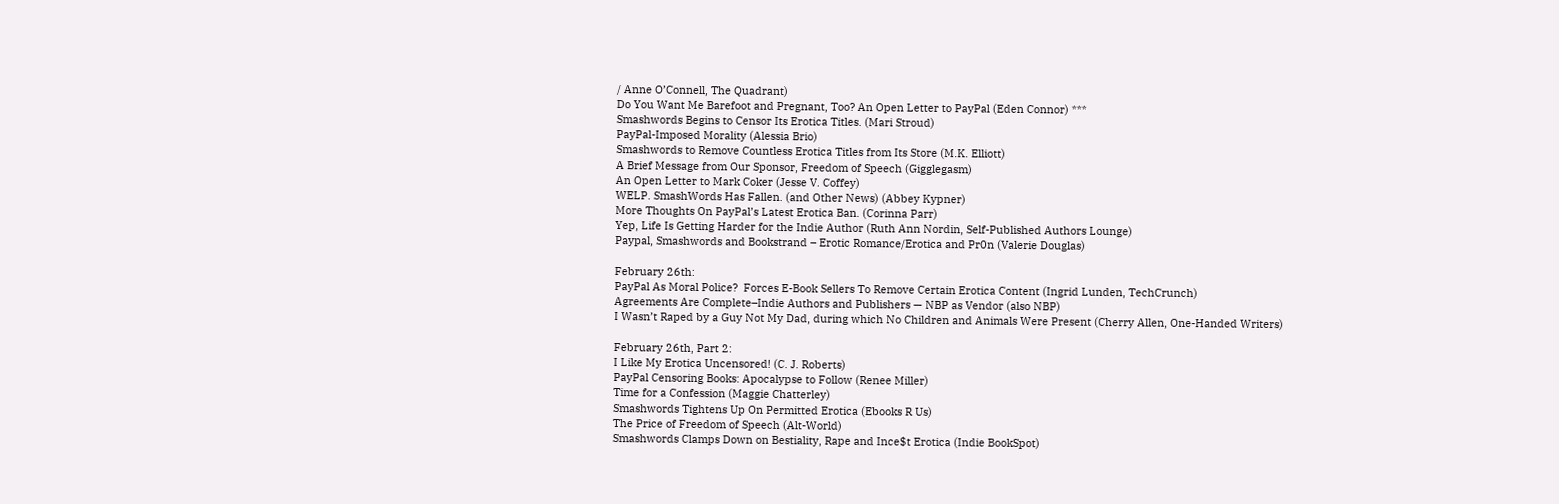/ Anne O’Connell, The Quadrant)
Do You Want Me Barefoot and Pregnant, Too? An Open Letter to PayPal (Eden Connor) ***
Smashwords Begins to Censor Its Erotica Titles. (Mari Stroud)
PayPal-Imposed Morality (Alessia Brio)
Smashwords to Remove Countless Erotica Titles from Its Store (M.K. Elliott)
A Brief Message from Our Sponsor, Freedom of Speech (Gigglegasm)
An Open Letter to Mark Coker (Jesse V. Coffey)
WELP. SmashWords Has Fallen. (and Other News) (Abbey Kypner)
More Thoughts On PayPal’s Latest Erotica Ban. (Corinna Parr)
Yep, Life Is Getting Harder for the Indie Author (Ruth Ann Nordin, Self-Published Authors Lounge)
Paypal, Smashwords and Bookstrand – Erotic Romance/Erotica and Pr0n (Valerie Douglas)

February 26th:
PayPal As Moral Police?  Forces E-Book Sellers To Remove Certain Erotica Content (Ingrid Lunden, TechCrunch)
Agreements Are Complete–Indie Authors and Publishers — NBP as Vendor (also NBP)
I Wasn’t Raped by a Guy Not My Dad, during which No Children and Animals Were Present (Cherry Allen, One-Handed Writers)

February 26th, Part 2:
I Like My Erotica Uncensored! (C. J. Roberts)
PayPal Censoring Books: Apocalypse to Follow (Renee Miller)
Time for a Confession (Maggie Chatterley)
Smashwords Tightens Up On Permitted Erotica (Ebooks R Us)
The Price of Freedom of Speech (Alt-World)
Smashwords Clamps Down on Bestiality, Rape and Ince$t Erotica (Indie BookSpot)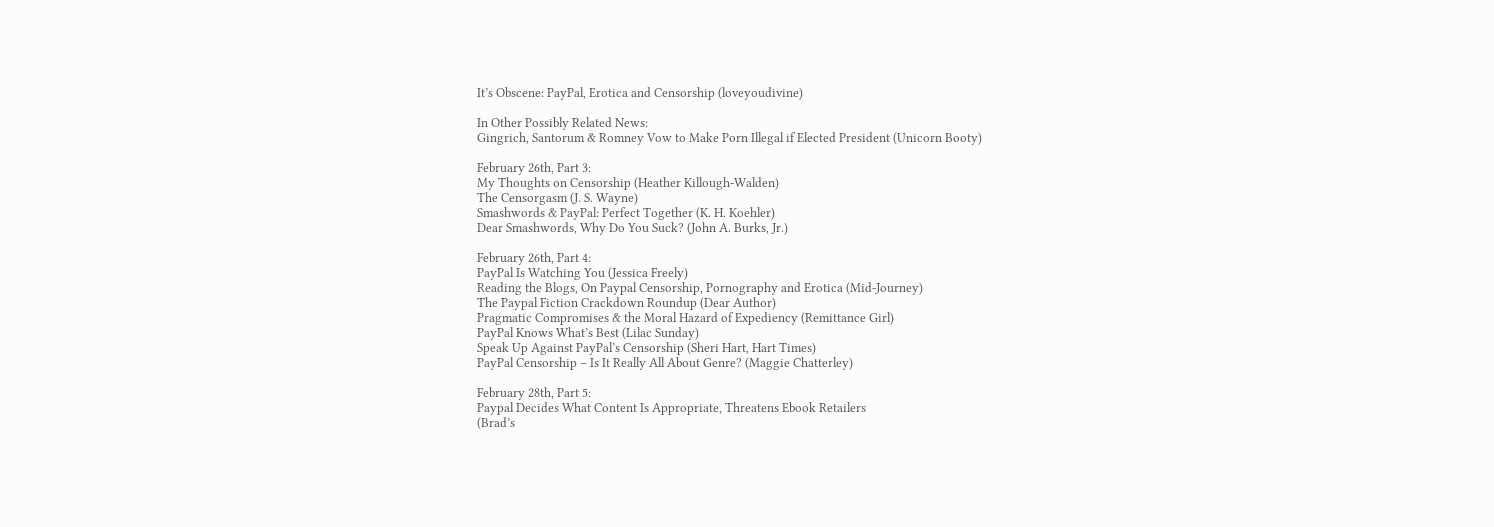It’s Obscene: PayPal, Erotica and Censorship (loveyoudivine)

In Other Possibly Related News:
Gingrich, Santorum & Romney Vow to Make Porn Illegal if Elected President (Unicorn Booty)

February 26th, Part 3:
My Thoughts on Censorship (Heather Killough-Walden)
The Censorgasm (J. S. Wayne)
Smashwords & PayPal: Perfect Together (K. H. Koehler)
Dear Smashwords, Why Do You Suck? (John A. Burks, Jr.)

February 26th, Part 4:
PayPal Is Watching You (Jessica Freely)
Reading the Blogs, On Paypal Censorship, Pornography and Erotica (Mid-Journey)
The Paypal Fiction Crackdown Roundup (Dear Author)
Pragmatic Compromises & the Moral Hazard of Expediency (Remittance Girl)
PayPal Knows What’s Best (Lilac Sunday)
Speak Up Against PayPal’s Censorship (Sheri Hart, Hart Times)
PayPal Censorship – Is It Really All About Genre? (Maggie Chatterley)

February 28th, Part 5:
Paypal Decides What Content Is Appropriate, Threatens Ebook Retailers
(Brad’s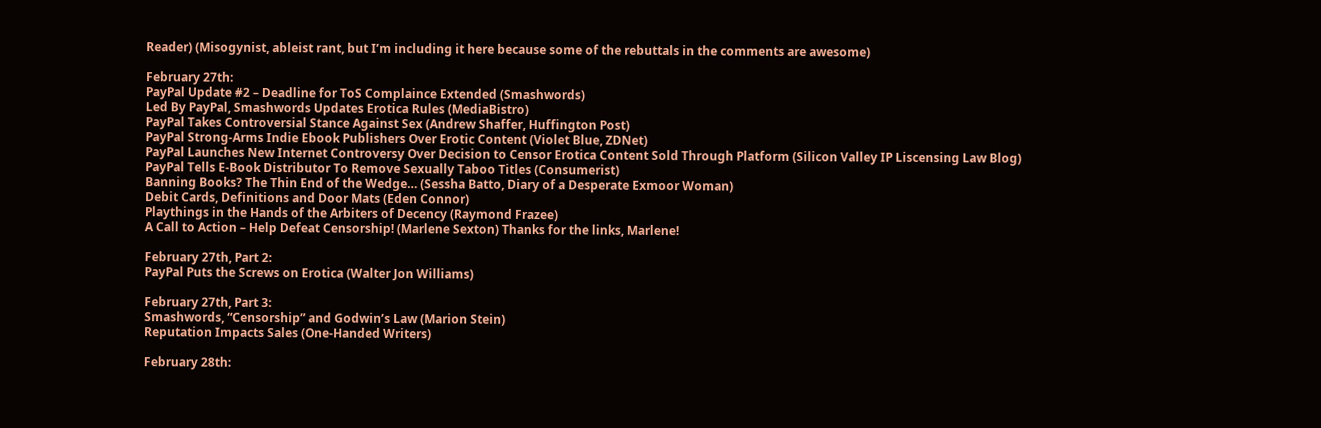Reader) (Misogynist, ableist rant, but I’m including it here because some of the rebuttals in the comments are awesome)

February 27th:
PayPal Update #2 – Deadline for ToS Complaince Extended (Smashwords)
Led By PayPal, Smashwords Updates Erotica Rules (MediaBistro)
PayPal Takes Controversial Stance Against Sex (Andrew Shaffer, Huffington Post)
PayPal Strong-Arms Indie Ebook Publishers Over Erotic Content (Violet Blue, ZDNet)
PayPal Launches New Internet Controversy Over Decision to Censor Erotica Content Sold Through Platform (Silicon Valley IP Liscensing Law Blog)
PayPal Tells E-Book Distributor To Remove Sexually Taboo Titles (Consumerist)
Banning Books? The Thin End of the Wedge… (Sessha Batto, Diary of a Desperate Exmoor Woman)
Debit Cards, Definitions and Door Mats (Eden Connor)
Playthings in the Hands of the Arbiters of Decency (Raymond Frazee)
A Call to Action – Help Defeat Censorship! (Marlene Sexton) Thanks for the links, Marlene!

February 27th, Part 2:
PayPal Puts the Screws on Erotica (Walter Jon Williams)

February 27th, Part 3:
Smashwords, “Censorship” and Godwin’s Law (Marion Stein)
Reputation Impacts Sales (One-Handed Writers)

February 28th: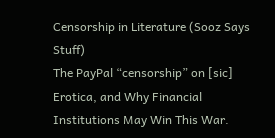Censorship in Literature (Sooz Says Stuff)
The PayPal “censorship” on [sic] Erotica, and Why Financial Institutions May Win This War.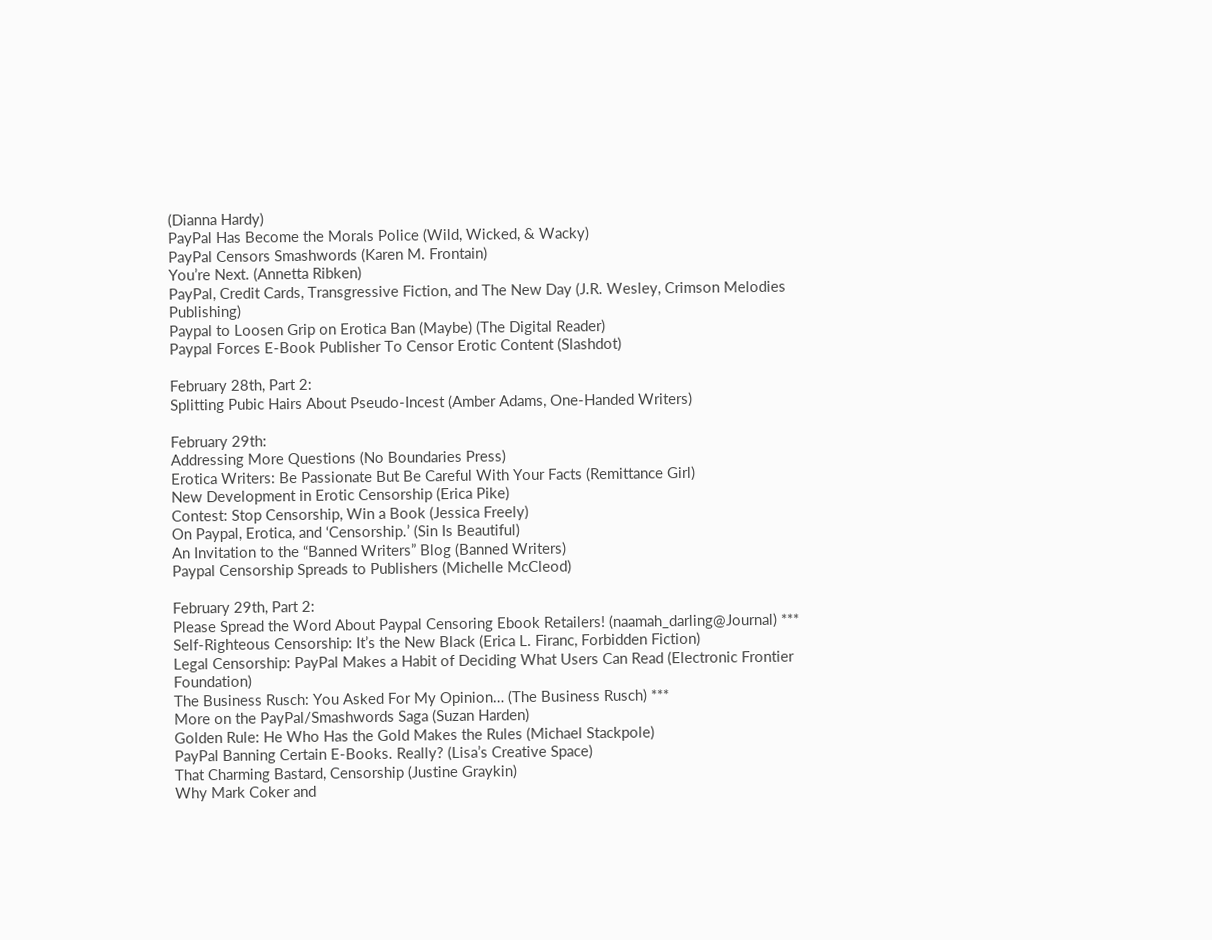(Dianna Hardy)
PayPal Has Become the Morals Police (Wild, Wicked, & Wacky)
PayPal Censors Smashwords (Karen M. Frontain)
You’re Next. (Annetta Ribken)
PayPal, Credit Cards, Transgressive Fiction, and The New Day (J.R. Wesley, Crimson Melodies Publishing)
Paypal to Loosen Grip on Erotica Ban (Maybe) (The Digital Reader)
Paypal Forces E-Book Publisher To Censor Erotic Content (Slashdot)

February 28th, Part 2:
Splitting Pubic Hairs About Pseudo-Incest (Amber Adams, One-Handed Writers)

February 29th:
Addressing More Questions (No Boundaries Press)
Erotica Writers: Be Passionate But Be Careful With Your Facts (Remittance Girl)
New Development in Erotic Censorship (Erica Pike)
Contest: Stop Censorship, Win a Book (Jessica Freely)
On Paypal, Erotica, and ‘Censorship.’ (Sin Is Beautiful)
An Invitation to the “Banned Writers” Blog (Banned Writers)
Paypal Censorship Spreads to Publishers (Michelle McCleod)

February 29th, Part 2:
Please Spread the Word About Paypal Censoring Ebook Retailers! (naamah_darling@Journal) ***
Self-Righteous Censorship: It’s the New Black (Erica L. Firanc, Forbidden Fiction)
Legal Censorship: PayPal Makes a Habit of Deciding What Users Can Read (Electronic Frontier Foundation)
The Business Rusch: You Asked For My Opinion… (The Business Rusch) ***
More on the PayPal/Smashwords Saga (Suzan Harden)
Golden Rule: He Who Has the Gold Makes the Rules (Michael Stackpole)
PayPal Banning Certain E-Books. Really? (Lisa’s Creative Space)
That Charming Bastard, Censorship (Justine Graykin)
Why Mark Coker and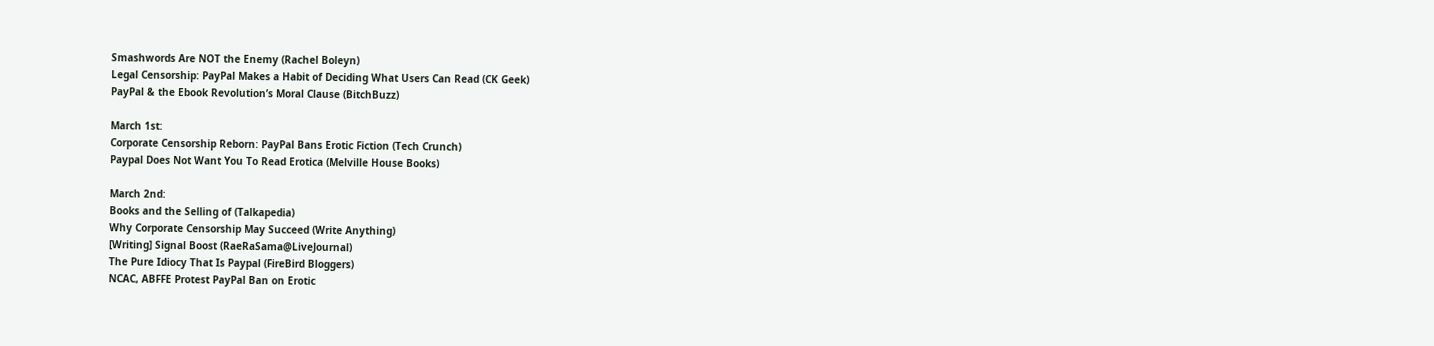Smashwords Are NOT the Enemy (Rachel Boleyn)
Legal Censorship: PayPal Makes a Habit of Deciding What Users Can Read (CK Geek)
PayPal & the Ebook Revolution’s Moral Clause (BitchBuzz)

March 1st:
Corporate Censorship Reborn: PayPal Bans Erotic Fiction (Tech Crunch)
Paypal Does Not Want You To Read Erotica (Melville House Books)

March 2nd:
Books and the Selling of (Talkapedia)
Why Corporate Censorship May Succeed (Write Anything)
[Writing] Signal Boost (RaeRaSama@LiveJournal)
The Pure Idiocy That Is Paypal (FireBird Bloggers)
NCAC, ABFFE Protest PayPal Ban on Erotic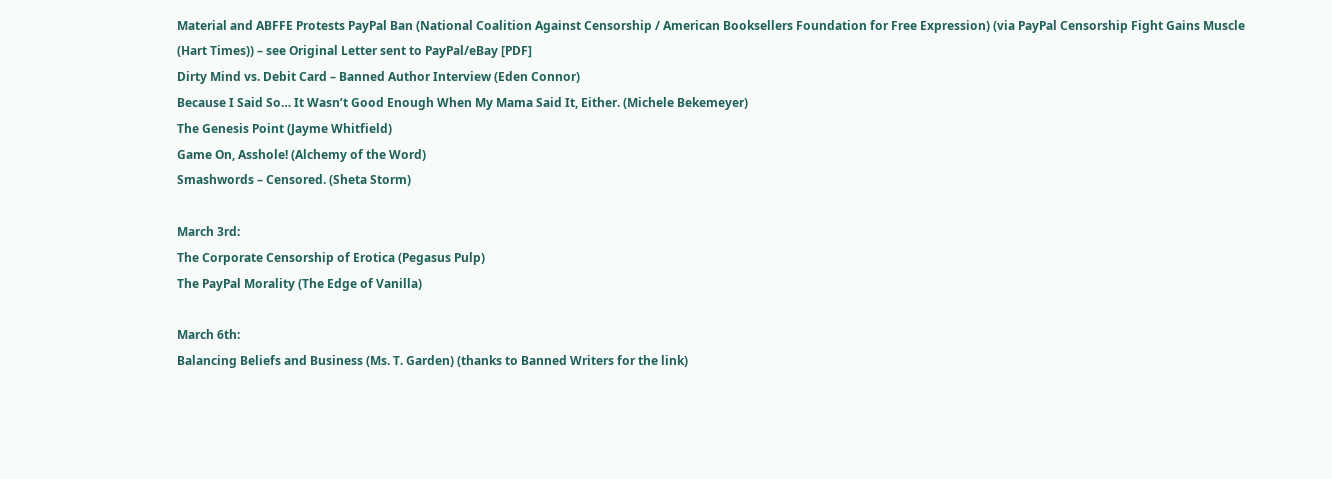Material and ABFFE Protests PayPal Ban (National Coalition Against Censorship / American Booksellers Foundation for Free Expression) (via PayPal Censorship Fight Gains Muscle (Hart Times)) – see Original Letter sent to PayPal/eBay [PDF]
Dirty Mind vs. Debit Card – Banned Author Interview (Eden Connor)
Because I Said So… It Wasn’t Good Enough When My Mama Said It, Either. (Michele Bekemeyer)
The Genesis Point (Jayme Whitfield)
Game On, Asshole! (Alchemy of the Word)
Smashwords – Censored. (Sheta Storm)

March 3rd:
The Corporate Censorship of Erotica (Pegasus Pulp)
The PayPal Morality (The Edge of Vanilla)

March 6th:
Balancing Beliefs and Business (Ms. T. Garden) (thanks to Banned Writers for the link)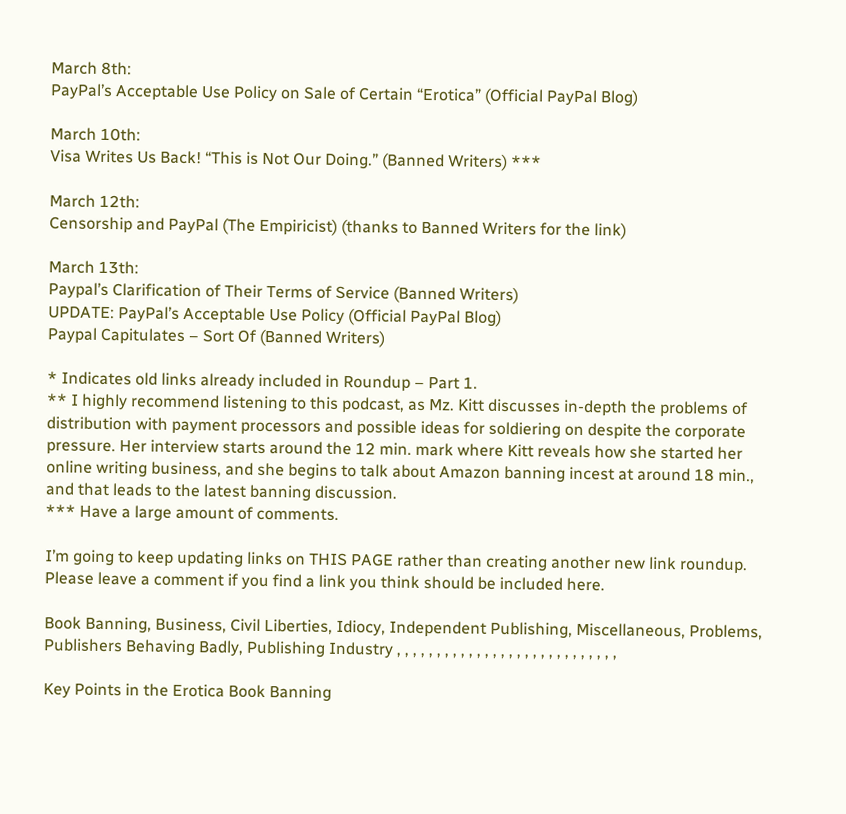March 8th:
PayPal’s Acceptable Use Policy on Sale of Certain “Erotica” (Official PayPal Blog)

March 10th:
Visa Writes Us Back! “This is Not Our Doing.” (Banned Writers) ***

March 12th:
Censorship and PayPal (The Empiricist) (thanks to Banned Writers for the link)

March 13th:
Paypal’s Clarification of Their Terms of Service (Banned Writers)
UPDATE: PayPal’s Acceptable Use Policy (Official PayPal Blog)
Paypal Capitulates – Sort Of (Banned Writers)

* Indicates old links already included in Roundup – Part 1.
** I highly recommend listening to this podcast, as Mz. Kitt discusses in-depth the problems of distribution with payment processors and possible ideas for soldiering on despite the corporate pressure. Her interview starts around the 12 min. mark where Kitt reveals how she started her online writing business, and she begins to talk about Amazon banning incest at around 18 min., and that leads to the latest banning discussion.
*** Have a large amount of comments.

I’m going to keep updating links on THIS PAGE rather than creating another new link roundup. Please leave a comment if you find a link you think should be included here.

Book Banning, Business, Civil Liberties, Idiocy, Independent Publishing, Miscellaneous, Problems, Publishers Behaving Badly, Publishing Industry , , , , , , , , , , , , , , , , , , , , , , , , , , , ,

Key Points in the Erotica Book Banning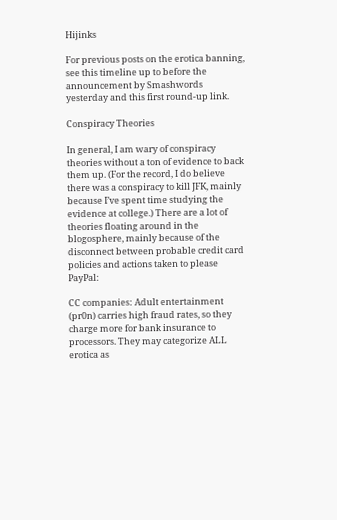Hijinks

For previous posts on the erotica banning, see this timeline up to before the announcement by Smashwords yesterday and this first round-up link.

Conspiracy Theories

In general, I am wary of conspiracy theories without a ton of evidence to back them up. (For the record, I do believe there was a conspiracy to kill JFK, mainly because I’ve spent time studying the evidence at college.) There are a lot of theories floating around in the blogosphere, mainly because of the disconnect between probable credit card policies and actions taken to please PayPal:

CC companies: Adult entertainment (pr0n) carries high fraud rates, so they charge more for bank insurance to processors. They may categorize ALL erotica as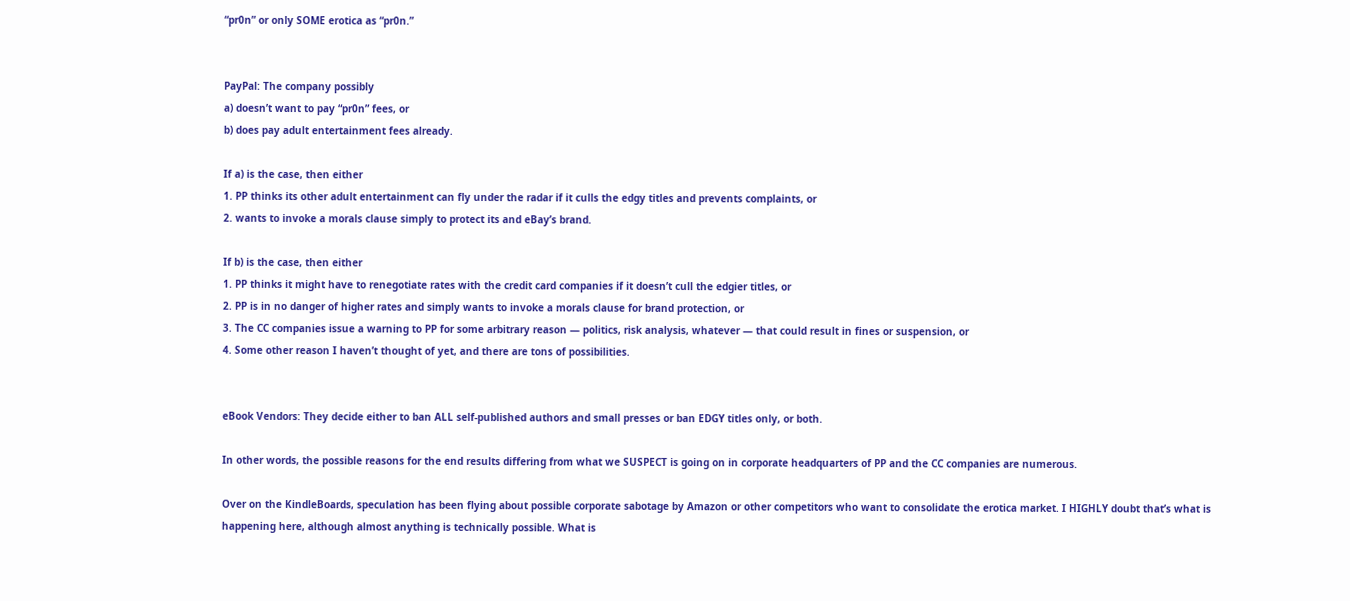“pr0n” or only SOME erotica as “pr0n.”


PayPal: The company possibly
a) doesn’t want to pay “pr0n” fees, or
b) does pay adult entertainment fees already.

If a) is the case, then either
1. PP thinks its other adult entertainment can fly under the radar if it culls the edgy titles and prevents complaints, or
2. wants to invoke a morals clause simply to protect its and eBay’s brand.

If b) is the case, then either
1. PP thinks it might have to renegotiate rates with the credit card companies if it doesn’t cull the edgier titles, or
2. PP is in no danger of higher rates and simply wants to invoke a morals clause for brand protection, or
3. The CC companies issue a warning to PP for some arbitrary reason — politics, risk analysis, whatever — that could result in fines or suspension, or
4. Some other reason I haven’t thought of yet, and there are tons of possibilities.


eBook Vendors: They decide either to ban ALL self-published authors and small presses or ban EDGY titles only, or both.

In other words, the possible reasons for the end results differing from what we SUSPECT is going on in corporate headquarters of PP and the CC companies are numerous.

Over on the KindleBoards, speculation has been flying about possible corporate sabotage by Amazon or other competitors who want to consolidate the erotica market. I HIGHLY doubt that’s what is happening here, although almost anything is technically possible. What is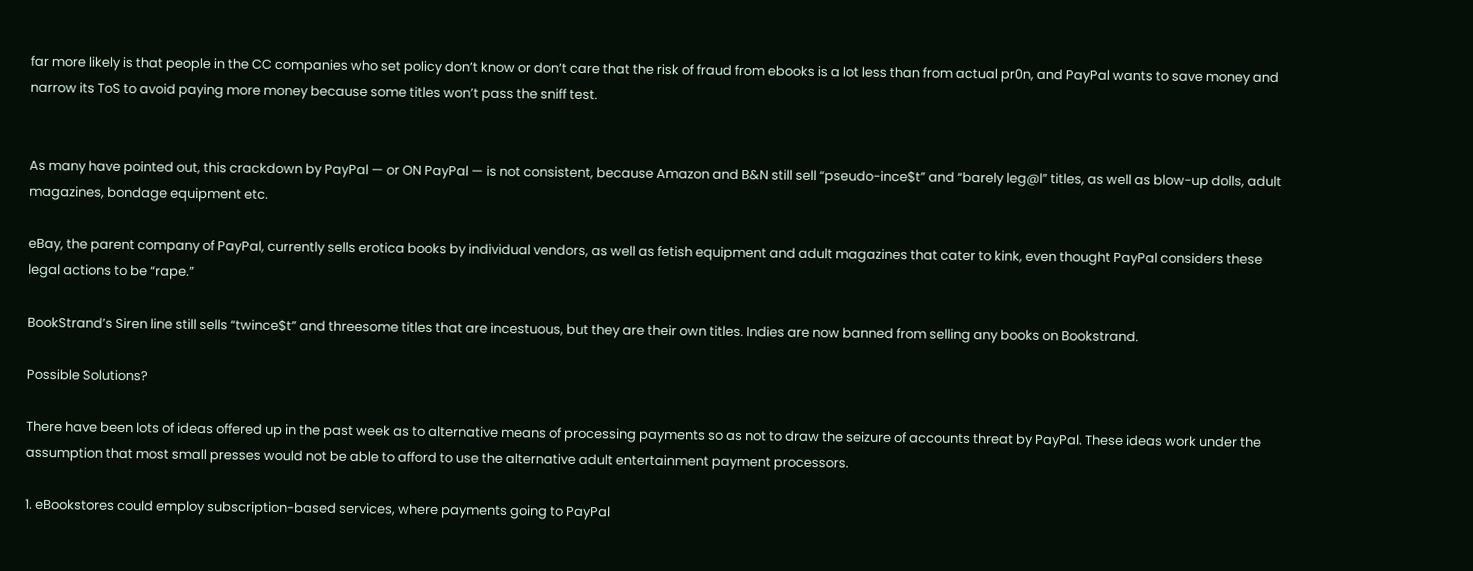far more likely is that people in the CC companies who set policy don’t know or don’t care that the risk of fraud from ebooks is a lot less than from actual pr0n, and PayPal wants to save money and narrow its ToS to avoid paying more money because some titles won’t pass the sniff test.


As many have pointed out, this crackdown by PayPal — or ON PayPal — is not consistent, because Amazon and B&N still sell “pseudo-ince$t” and “barely leg@l” titles, as well as blow-up dolls, adult magazines, bondage equipment etc.

eBay, the parent company of PayPal, currently sells erotica books by individual vendors, as well as fetish equipment and adult magazines that cater to kink, even thought PayPal considers these legal actions to be “rape.”

BookStrand’s Siren line still sells “twince$t” and threesome titles that are incestuous, but they are their own titles. Indies are now banned from selling any books on Bookstrand.

Possible Solutions?

There have been lots of ideas offered up in the past week as to alternative means of processing payments so as not to draw the seizure of accounts threat by PayPal. These ideas work under the assumption that most small presses would not be able to afford to use the alternative adult entertainment payment processors.

1. eBookstores could employ subscription-based services, where payments going to PayPal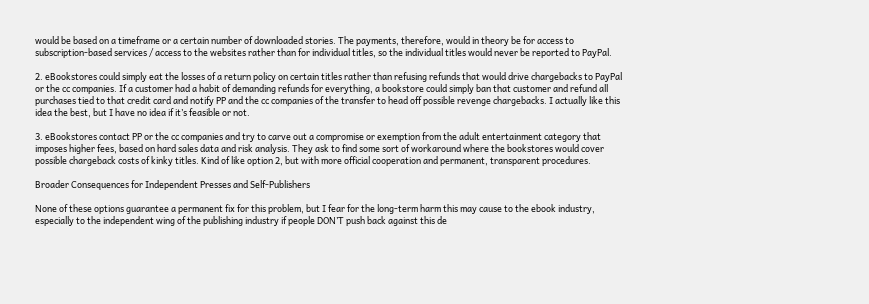would be based on a timeframe or a certain number of downloaded stories. The payments, therefore, would in theory be for access to subscription-based services / access to the websites rather than for individual titles, so the individual titles would never be reported to PayPal.

2. eBookstores could simply eat the losses of a return policy on certain titles rather than refusing refunds that would drive chargebacks to PayPal or the cc companies. If a customer had a habit of demanding refunds for everything, a bookstore could simply ban that customer and refund all purchases tied to that credit card and notify PP and the cc companies of the transfer to head off possible revenge chargebacks. I actually like this idea the best, but I have no idea if it’s feasible or not.

3. eBookstores contact PP or the cc companies and try to carve out a compromise or exemption from the adult entertainment category that imposes higher fees, based on hard sales data and risk analysis. They ask to find some sort of workaround where the bookstores would cover possible chargeback costs of kinky titles. Kind of like option 2, but with more official cooperation and permanent, transparent procedures.

Broader Consequences for Independent Presses and Self-Publishers

None of these options guarantee a permanent fix for this problem, but I fear for the long-term harm this may cause to the ebook industry, especially to the independent wing of the publishing industry if people DON’T push back against this de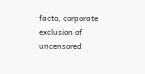facto, corporate exclusion of uncensored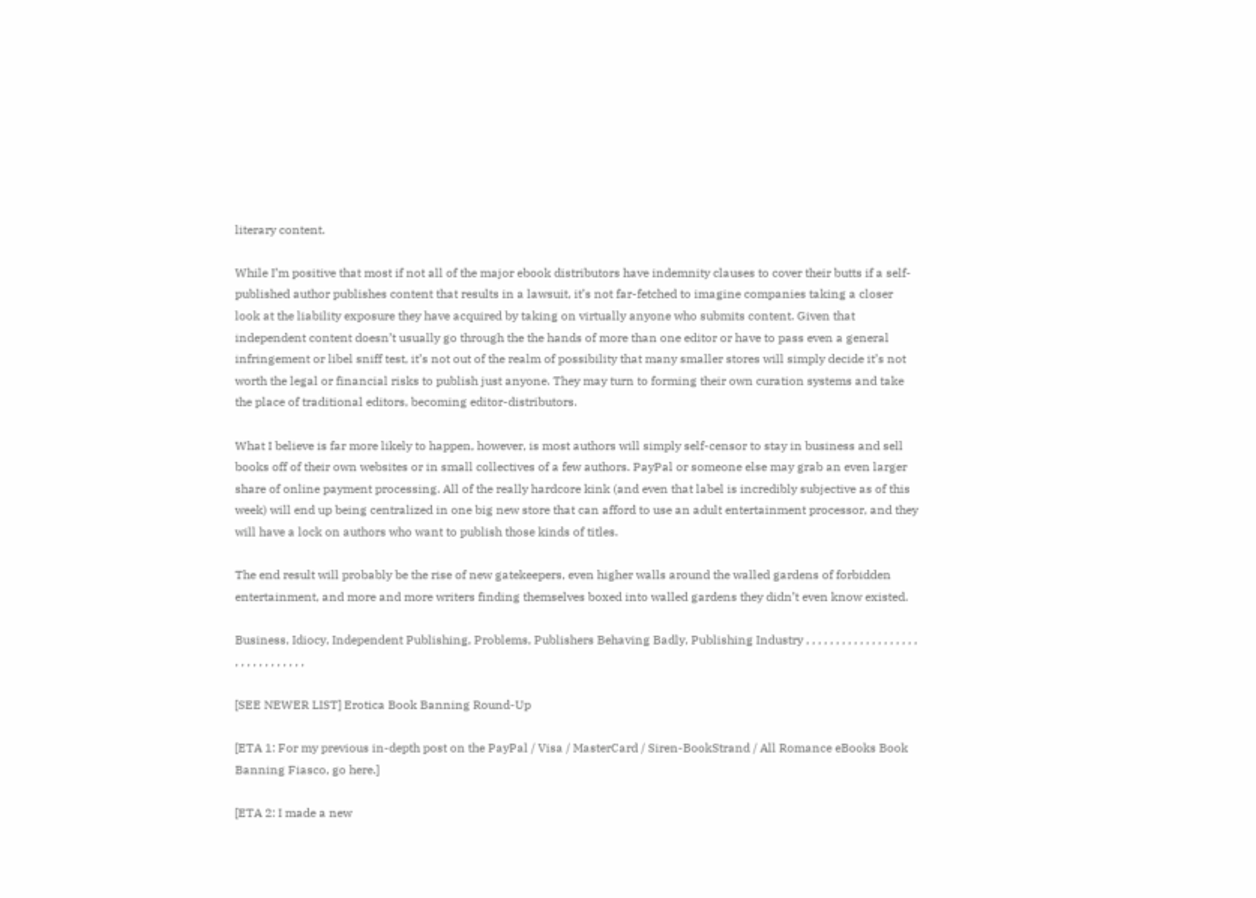literary content.

While I’m positive that most if not all of the major ebook distributors have indemnity clauses to cover their butts if a self-published author publishes content that results in a lawsuit, it’s not far-fetched to imagine companies taking a closer look at the liability exposure they have acquired by taking on virtually anyone who submits content. Given that independent content doesn’t usually go through the the hands of more than one editor or have to pass even a general infringement or libel sniff test, it’s not out of the realm of possibility that many smaller stores will simply decide it’s not worth the legal or financial risks to publish just anyone. They may turn to forming their own curation systems and take the place of traditional editors, becoming editor-distributors.

What I believe is far more likely to happen, however, is most authors will simply self-censor to stay in business and sell books off of their own websites or in small collectives of a few authors. PayPal or someone else may grab an even larger share of online payment processing. All of the really hardcore kink (and even that label is incredibly subjective as of this week) will end up being centralized in one big new store that can afford to use an adult entertainment processor, and they will have a lock on authors who want to publish those kinds of titles.

The end result will probably be the rise of new gatekeepers, even higher walls around the walled gardens of forbidden entertainment, and more and more writers finding themselves boxed into walled gardens they didn’t even know existed.

Business, Idiocy, Independent Publishing, Problems, Publishers Behaving Badly, Publishing Industry , , , , , , , , , , , , , , , , , , , , , , , , , , , , , , ,

[SEE NEWER LIST] Erotica Book Banning Round-Up

[ETA 1: For my previous in-depth post on the PayPal / Visa / MasterCard / Siren-BookStrand / All Romance eBooks Book Banning Fiasco, go here.]

[ETA 2: I made a new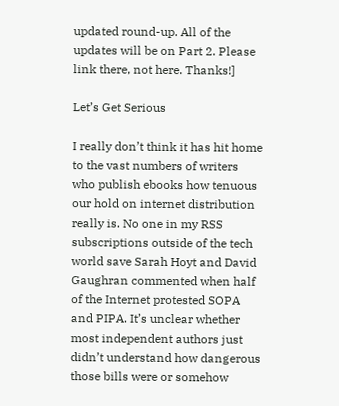updated round-up. All of the updates will be on Part 2. Please link there, not here. Thanks!]

Let’s Get Serious

I really don’t think it has hit home to the vast numbers of writers who publish ebooks how tenuous our hold on internet distribution really is. No one in my RSS subscriptions outside of the tech world save Sarah Hoyt and David Gaughran commented when half of the Internet protested SOPA and PIPA. It’s unclear whether most independent authors just didn’t understand how dangerous those bills were or somehow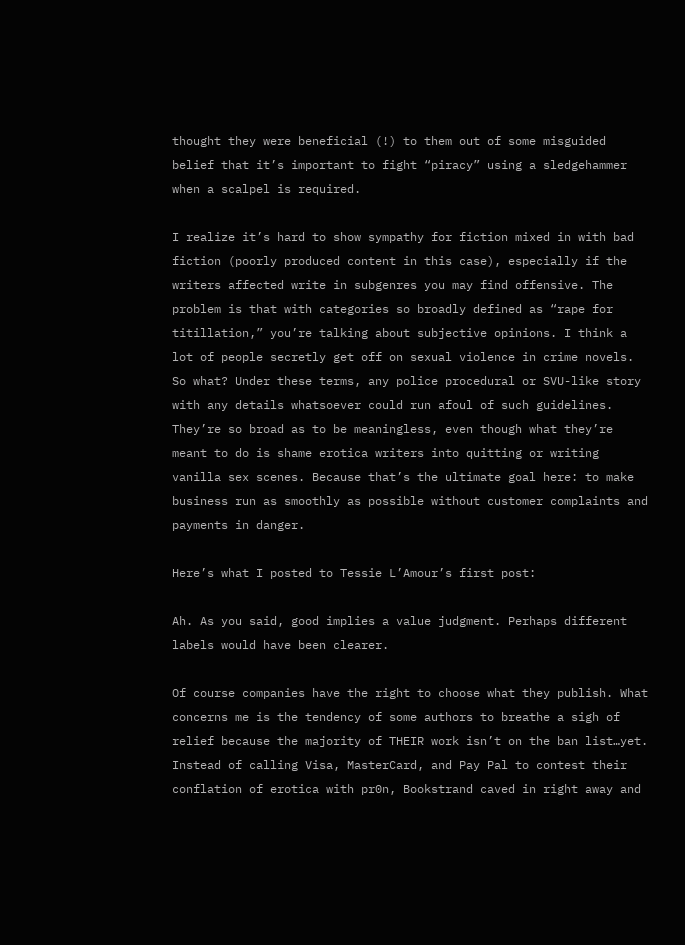thought they were beneficial (!) to them out of some misguided belief that it’s important to fight “piracy” using a sledgehammer when a scalpel is required.

I realize it’s hard to show sympathy for fiction mixed in with bad fiction (poorly produced content in this case), especially if the writers affected write in subgenres you may find offensive. The problem is that with categories so broadly defined as “rape for titillation,” you’re talking about subjective opinions. I think a lot of people secretly get off on sexual violence in crime novels. So what? Under these terms, any police procedural or SVU-like story with any details whatsoever could run afoul of such guidelines. They’re so broad as to be meaningless, even though what they’re meant to do is shame erotica writers into quitting or writing vanilla sex scenes. Because that’s the ultimate goal here: to make business run as smoothly as possible without customer complaints and payments in danger.

Here’s what I posted to Tessie L’Amour’s first post:

Ah. As you said, good implies a value judgment. Perhaps different labels would have been clearer.

Of course companies have the right to choose what they publish. What concerns me is the tendency of some authors to breathe a sigh of relief because the majority of THEIR work isn’t on the ban list…yet. Instead of calling Visa, MasterCard, and Pay Pal to contest their conflation of erotica with pr0n, Bookstrand caved in right away and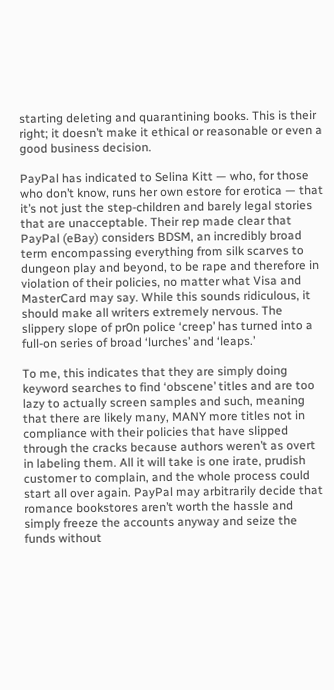starting deleting and quarantining books. This is their right; it doesn’t make it ethical or reasonable or even a good business decision.

PayPal has indicated to Selina Kitt — who, for those who don’t know, runs her own estore for erotica — that it’s not just the step-children and barely legal stories that are unacceptable. Their rep made clear that PayPal (eBay) considers BDSM, an incredibly broad term encompassing everything from silk scarves to dungeon play and beyond, to be rape and therefore in violation of their policies, no matter what Visa and MasterCard may say. While this sounds ridiculous, it should make all writers extremely nervous. The slippery slope of pr0n police ‘creep’ has turned into a full-on series of broad ‘lurches’ and ‘leaps.’

To me, this indicates that they are simply doing keyword searches to find ‘obscene’ titles and are too lazy to actually screen samples and such, meaning that there are likely many, MANY more titles not in compliance with their policies that have slipped through the cracks because authors weren’t as overt in labeling them. All it will take is one irate, prudish customer to complain, and the whole process could start all over again. PayPal may arbitrarily decide that romance bookstores aren’t worth the hassle and simply freeze the accounts anyway and seize the funds without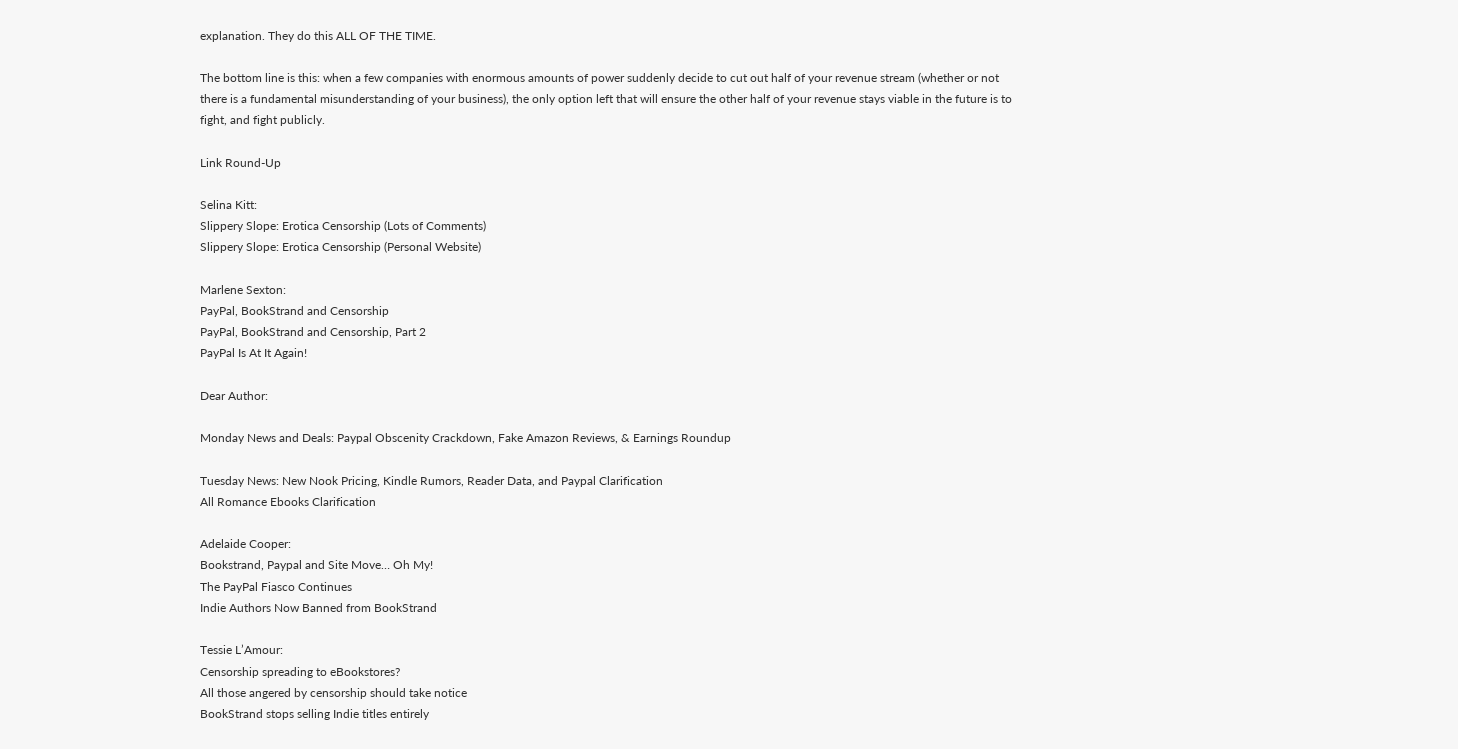explanation. They do this ALL OF THE TIME.

The bottom line is this: when a few companies with enormous amounts of power suddenly decide to cut out half of your revenue stream (whether or not there is a fundamental misunderstanding of your business), the only option left that will ensure the other half of your revenue stays viable in the future is to fight, and fight publicly.

Link Round-Up

Selina Kitt:
Slippery Slope: Erotica Censorship (Lots of Comments)
Slippery Slope: Erotica Censorship (Personal Website)

Marlene Sexton:
PayPal, BookStrand and Censorship
PayPal, BookStrand and Censorship, Part 2
PayPal Is At It Again!

Dear Author:

Monday News and Deals: Paypal Obscenity Crackdown, Fake Amazon Reviews, & Earnings Roundup

Tuesday News: New Nook Pricing, Kindle Rumors, Reader Data, and Paypal Clarification
All Romance Ebooks Clarification

Adelaide Cooper:
Bookstrand, Paypal and Site Move… Oh My!
The PayPal Fiasco Continues
Indie Authors Now Banned from BookStrand

Tessie L’Amour:
Censorship spreading to eBookstores?
All those angered by censorship should take notice
BookStrand stops selling Indie titles entirely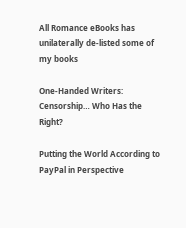All Romance eBooks has unilaterally de-listed some of my books

One-Handed Writers:
Censorship… Who Has the Right?

Putting the World According to PayPal in Perspective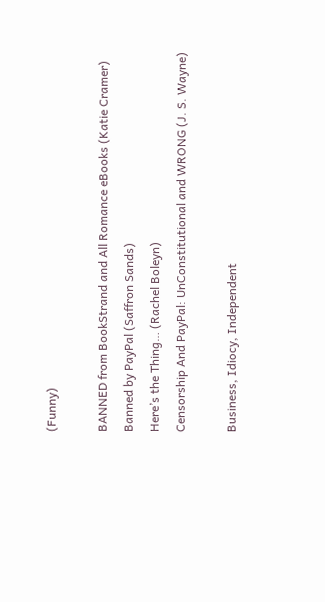(Funny)

BANNED from BookStrand and All Romance eBooks (Katie Cramer)
Banned by PayPal (Saffron Sands)
Here’s the Thing… (Rachel Boleyn)
Censorship And PayPal: UnConstitutional and WRONG (J. S. Wayne)

Business, Idiocy, Independent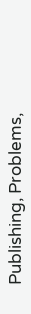Publishing, Problems,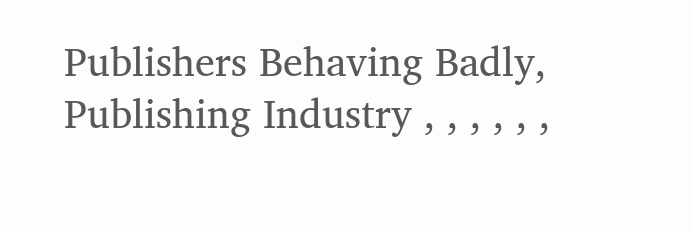Publishers Behaving Badly, Publishing Industry , , , , , ,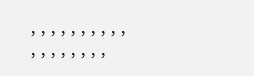, , , , , , , , , , , , , , , , , ,